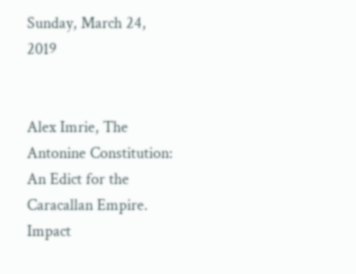Sunday, March 24, 2019


Alex Imrie, The Antonine Constitution: An Edict for the Caracallan Empire. Impact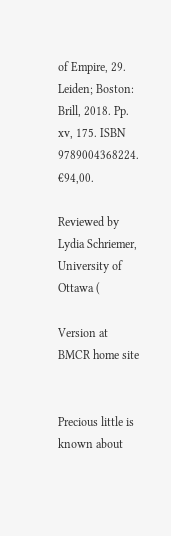of Empire, 29. Leiden; Boston: Brill, 2018. Pp. xv, 175. ISBN 9789004368224. €94,00.

Reviewed by Lydia Schriemer, University of Ottawa (

Version at BMCR home site


Precious little is known about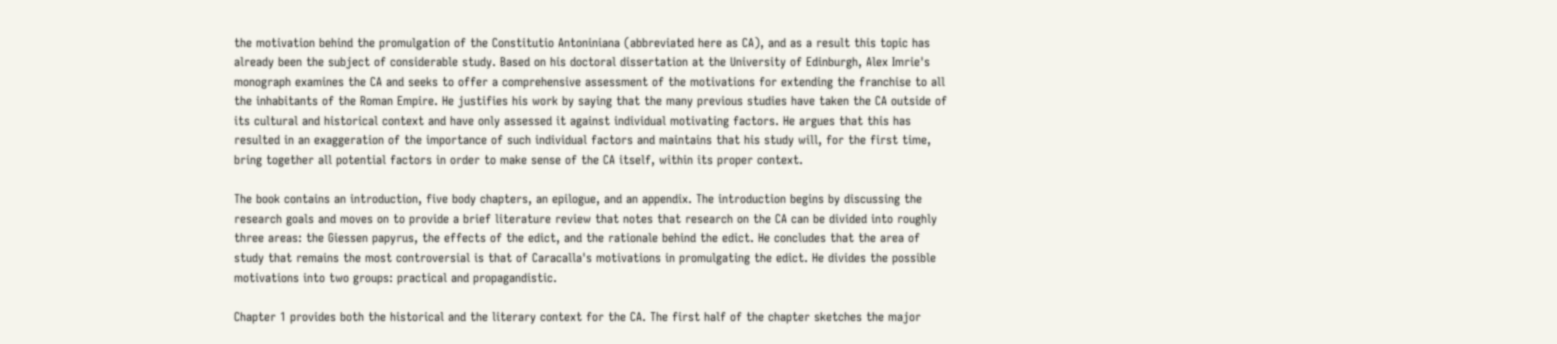the motivation behind the promulgation of the Constitutio Antoniniana (abbreviated here as CA), and as a result this topic has already been the subject of considerable study. Based on his doctoral dissertation at the University of Edinburgh, Alex Imrie's monograph examines the CA and seeks to offer a comprehensive assessment of the motivations for extending the franchise to all the inhabitants of the Roman Empire. He justifies his work by saying that the many previous studies have taken the CA outside of its cultural and historical context and have only assessed it against individual motivating factors. He argues that this has resulted in an exaggeration of the importance of such individual factors and maintains that his study will, for the first time, bring together all potential factors in order to make sense of the CA itself, within its proper context.

The book contains an introduction, five body chapters, an epilogue, and an appendix. The introduction begins by discussing the research goals and moves on to provide a brief literature review that notes that research on the CA can be divided into roughly three areas: the Giessen papyrus, the effects of the edict, and the rationale behind the edict. He concludes that the area of study that remains the most controversial is that of Caracalla's motivations in promulgating the edict. He divides the possible motivations into two groups: practical and propagandistic.

Chapter 1 provides both the historical and the literary context for the CA. The first half of the chapter sketches the major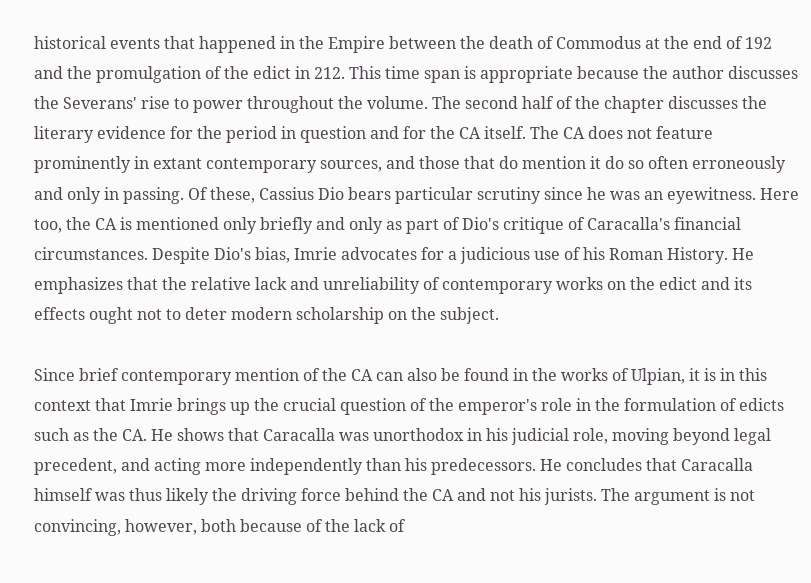historical events that happened in the Empire between the death of Commodus at the end of 192 and the promulgation of the edict in 212. This time span is appropriate because the author discusses the Severans' rise to power throughout the volume. The second half of the chapter discusses the literary evidence for the period in question and for the CA itself. The CA does not feature prominently in extant contemporary sources, and those that do mention it do so often erroneously and only in passing. Of these, Cassius Dio bears particular scrutiny since he was an eyewitness. Here too, the CA is mentioned only briefly and only as part of Dio's critique of Caracalla's financial circumstances. Despite Dio's bias, Imrie advocates for a judicious use of his Roman History. He emphasizes that the relative lack and unreliability of contemporary works on the edict and its effects ought not to deter modern scholarship on the subject.

Since brief contemporary mention of the CA can also be found in the works of Ulpian, it is in this context that Imrie brings up the crucial question of the emperor's role in the formulation of edicts such as the CA. He shows that Caracalla was unorthodox in his judicial role, moving beyond legal precedent, and acting more independently than his predecessors. He concludes that Caracalla himself was thus likely the driving force behind the CA and not his jurists. The argument is not convincing, however, both because of the lack of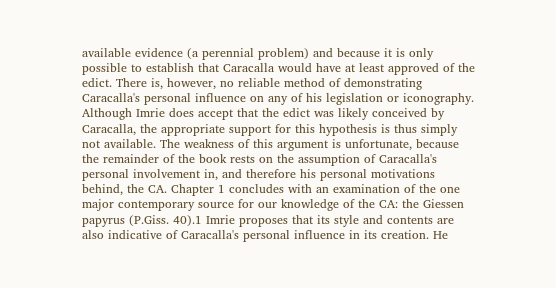available evidence (a perennial problem) and because it is only possible to establish that Caracalla would have at least approved of the edict. There is, however, no reliable method of demonstrating Caracalla's personal influence on any of his legislation or iconography. Although Imrie does accept that the edict was likely conceived by Caracalla, the appropriate support for this hypothesis is thus simply not available. The weakness of this argument is unfortunate, because the remainder of the book rests on the assumption of Caracalla's personal involvement in, and therefore his personal motivations behind, the CA. Chapter 1 concludes with an examination of the one major contemporary source for our knowledge of the CA: the Giessen papyrus (P.Giss. 40).1 Imrie proposes that its style and contents are also indicative of Caracalla's personal influence in its creation. He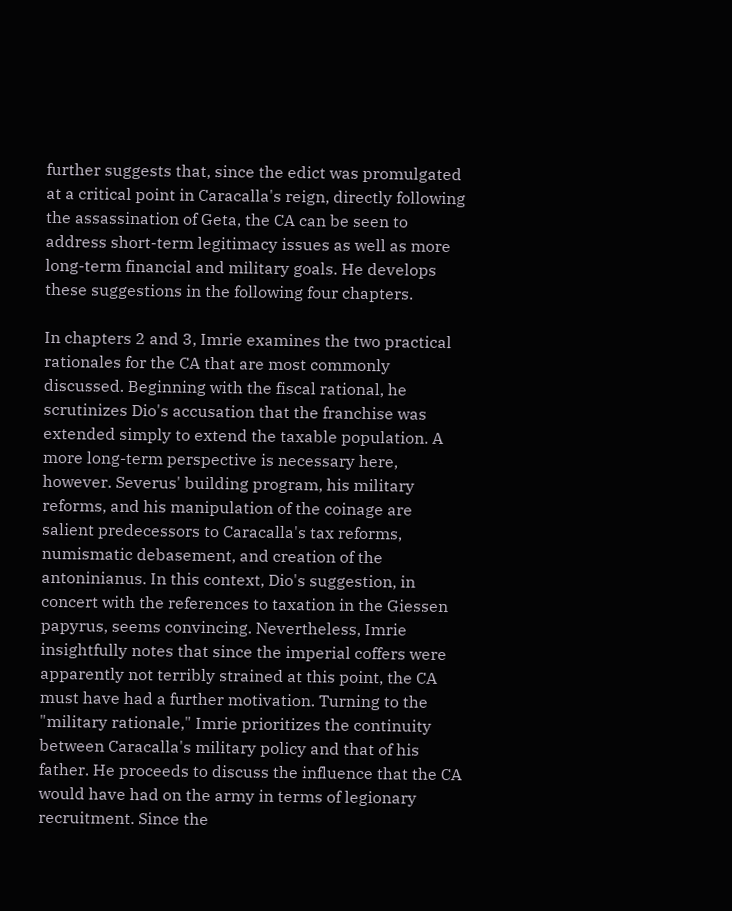further suggests that, since the edict was promulgated at a critical point in Caracalla's reign, directly following the assassination of Geta, the CA can be seen to address short-term legitimacy issues as well as more long-term financial and military goals. He develops these suggestions in the following four chapters.

In chapters 2 and 3, Imrie examines the two practical rationales for the CA that are most commonly discussed. Beginning with the fiscal rational, he scrutinizes Dio's accusation that the franchise was extended simply to extend the taxable population. A more long-term perspective is necessary here, however. Severus' building program, his military reforms, and his manipulation of the coinage are salient predecessors to Caracalla's tax reforms, numismatic debasement, and creation of the antoninianus. In this context, Dio's suggestion, in concert with the references to taxation in the Giessen papyrus, seems convincing. Nevertheless, Imrie insightfully notes that since the imperial coffers were apparently not terribly strained at this point, the CA must have had a further motivation. Turning to the "military rationale," Imrie prioritizes the continuity between Caracalla's military policy and that of his father. He proceeds to discuss the influence that the CA would have had on the army in terms of legionary recruitment. Since the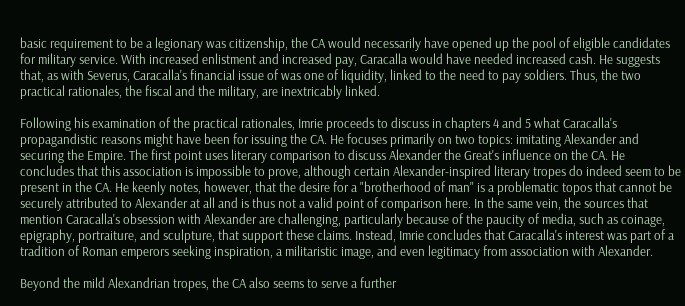basic requirement to be a legionary was citizenship, the CA would necessarily have opened up the pool of eligible candidates for military service. With increased enlistment and increased pay, Caracalla would have needed increased cash. He suggests that, as with Severus, Caracalla's financial issue of was one of liquidity, linked to the need to pay soldiers. Thus, the two practical rationales, the fiscal and the military, are inextricably linked.

Following his examination of the practical rationales, Imrie proceeds to discuss in chapters 4 and 5 what Caracalla's propagandistic reasons might have been for issuing the CA. He focuses primarily on two topics: imitating Alexander and securing the Empire. The first point uses literary comparison to discuss Alexander the Great's influence on the CA. He concludes that this association is impossible to prove, although certain Alexander-inspired literary tropes do indeed seem to be present in the CA. He keenly notes, however, that the desire for a "brotherhood of man" is a problematic topos that cannot be securely attributed to Alexander at all and is thus not a valid point of comparison here. In the same vein, the sources that mention Caracalla's obsession with Alexander are challenging, particularly because of the paucity of media, such as coinage, epigraphy, portraiture, and sculpture, that support these claims. Instead, Imrie concludes that Caracalla's interest was part of a tradition of Roman emperors seeking inspiration, a militaristic image, and even legitimacy from association with Alexander.

Beyond the mild Alexandrian tropes, the CA also seems to serve a further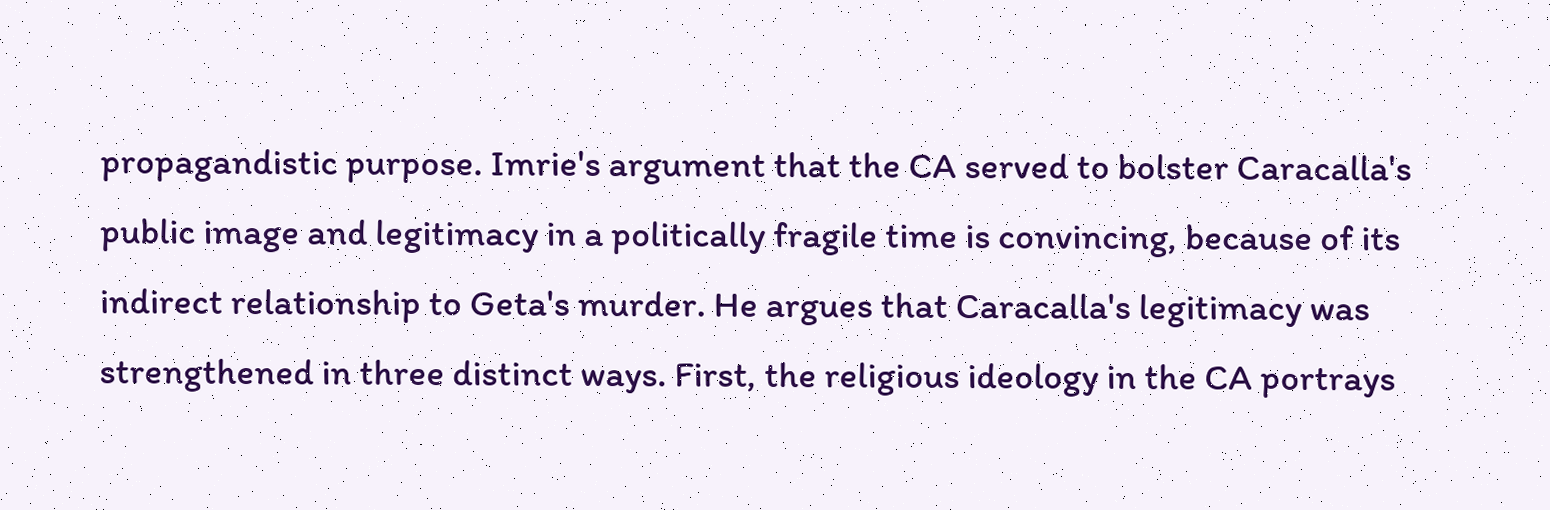propagandistic purpose. Imrie's argument that the CA served to bolster Caracalla's public image and legitimacy in a politically fragile time is convincing, because of its indirect relationship to Geta's murder. He argues that Caracalla's legitimacy was strengthened in three distinct ways. First, the religious ideology in the CA portrays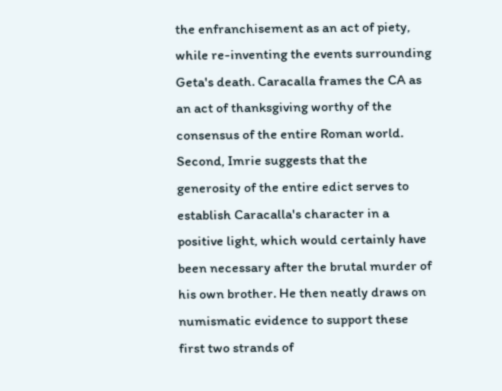the enfranchisement as an act of piety, while re-inventing the events surrounding Geta's death. Caracalla frames the CA as an act of thanksgiving worthy of the consensus of the entire Roman world. Second, Imrie suggests that the generosity of the entire edict serves to establish Caracalla's character in a positive light, which would certainly have been necessary after the brutal murder of his own brother. He then neatly draws on numismatic evidence to support these first two strands of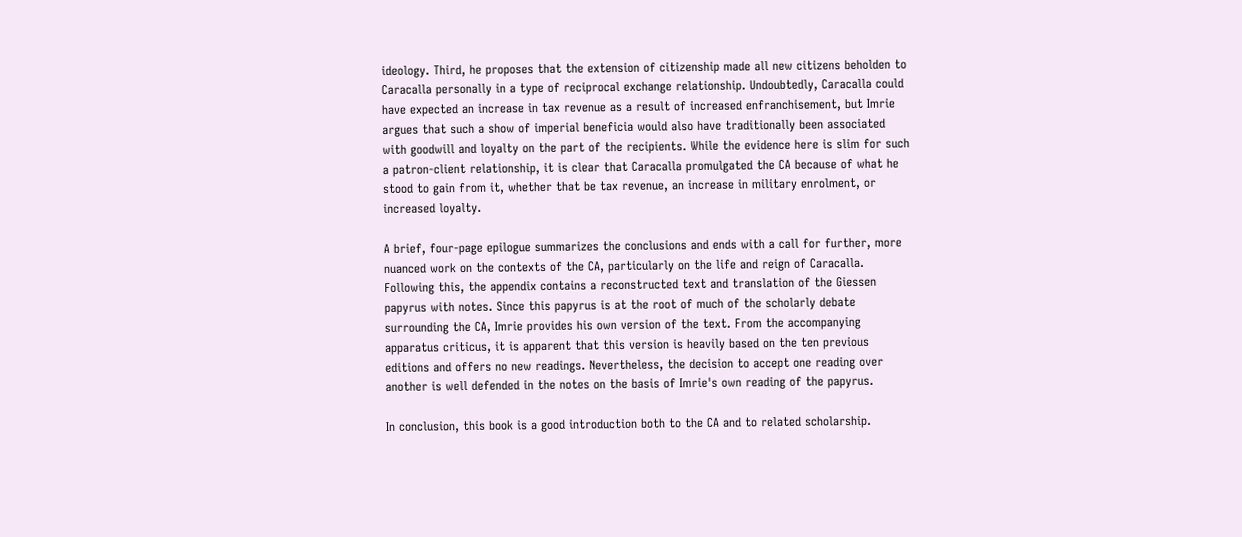ideology. Third, he proposes that the extension of citizenship made all new citizens beholden to Caracalla personally in a type of reciprocal exchange relationship. Undoubtedly, Caracalla could have expected an increase in tax revenue as a result of increased enfranchisement, but Imrie argues that such a show of imperial beneficia would also have traditionally been associated with goodwill and loyalty on the part of the recipients. While the evidence here is slim for such a patron-client relationship, it is clear that Caracalla promulgated the CA because of what he stood to gain from it, whether that be tax revenue, an increase in military enrolment, or increased loyalty.

A brief, four-page epilogue summarizes the conclusions and ends with a call for further, more nuanced work on the contexts of the CA, particularly on the life and reign of Caracalla. Following this, the appendix contains a reconstructed text and translation of the Giessen papyrus with notes. Since this papyrus is at the root of much of the scholarly debate surrounding the CA, Imrie provides his own version of the text. From the accompanying apparatus criticus, it is apparent that this version is heavily based on the ten previous editions and offers no new readings. Nevertheless, the decision to accept one reading over another is well defended in the notes on the basis of Imrie's own reading of the papyrus.

In conclusion, this book is a good introduction both to the CA and to related scholarship.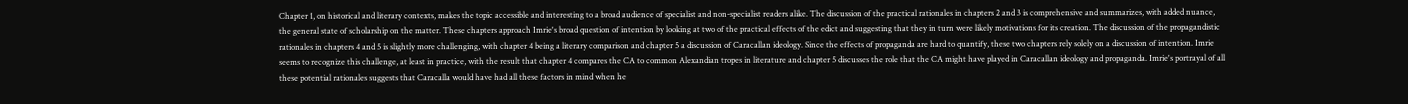Chapter 1, on historical and literary contexts, makes the topic accessible and interesting to a broad audience of specialist and non-specialist readers alike. The discussion of the practical rationales in chapters 2 and 3 is comprehensive and summarizes, with added nuance, the general state of scholarship on the matter. These chapters approach Imrie's broad question of intention by looking at two of the practical effects of the edict and suggesting that they in turn were likely motivations for its creation. The discussion of the propagandistic rationales in chapters 4 and 5 is slightly more challenging, with chapter 4 being a literary comparison and chapter 5 a discussion of Caracallan ideology. Since the effects of propaganda are hard to quantify, these two chapters rely solely on a discussion of intention. Imrie seems to recognize this challenge, at least in practice, with the result that chapter 4 compares the CA to common Alexandian tropes in literature and chapter 5 discusses the role that the CA might have played in Caracallan ideology and propaganda. Imrie's portrayal of all these potential rationales suggests that Caracalla would have had all these factors in mind when he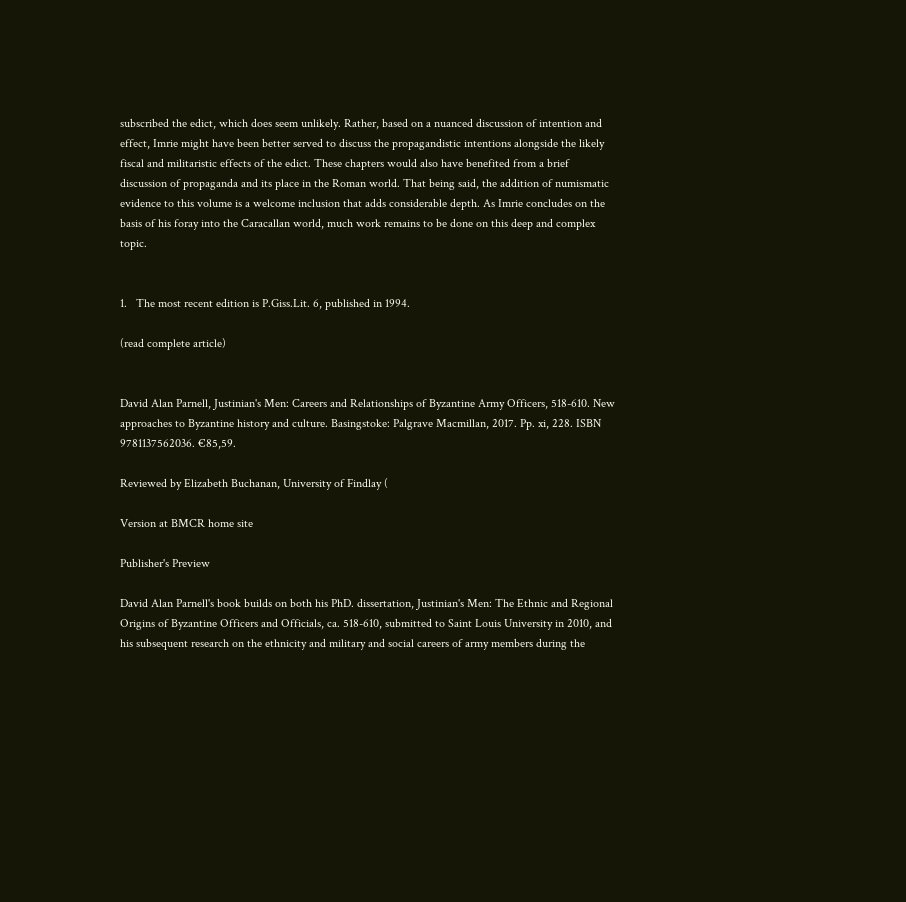subscribed the edict, which does seem unlikely. Rather, based on a nuanced discussion of intention and effect, Imrie might have been better served to discuss the propagandistic intentions alongside the likely fiscal and militaristic effects of the edict. These chapters would also have benefited from a brief discussion of propaganda and its place in the Roman world. That being said, the addition of numismatic evidence to this volume is a welcome inclusion that adds considerable depth. As Imrie concludes on the basis of his foray into the Caracallan world, much work remains to be done on this deep and complex topic.


1.   The most recent edition is P.Giss.Lit. 6, published in 1994.

(read complete article)


David Alan Parnell, Justinian's Men: Careers and Relationships of Byzantine Army Officers, 518-610. New approaches to Byzantine history and culture. Basingstoke: Palgrave Macmillan, 2017. Pp. xi, 228. ISBN 9781137562036. €85,59.

Reviewed by Elizabeth Buchanan, University of Findlay (

Version at BMCR home site

Publisher's Preview

David Alan Parnell's book builds on both his PhD. dissertation, Justinian's Men: The Ethnic and Regional Origins of Byzantine Officers and Officials, ca. 518-610, submitted to Saint Louis University in 2010, and his subsequent research on the ethnicity and military and social careers of army members during the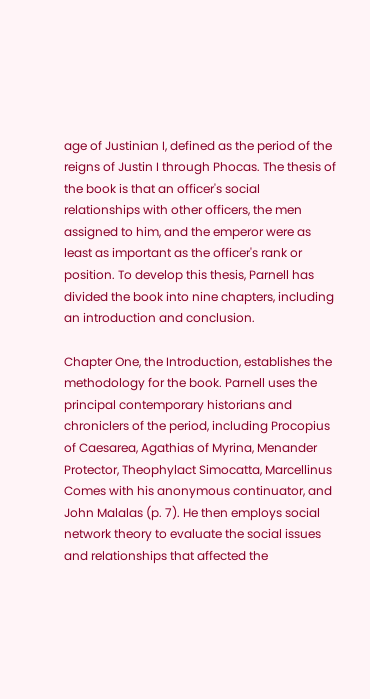age of Justinian I, defined as the period of the reigns of Justin I through Phocas. The thesis of the book is that an officer's social relationships with other officers, the men assigned to him, and the emperor were as least as important as the officer's rank or position. To develop this thesis, Parnell has divided the book into nine chapters, including an introduction and conclusion.

Chapter One, the Introduction, establishes the methodology for the book. Parnell uses the principal contemporary historians and chroniclers of the period, including Procopius of Caesarea, Agathias of Myrina, Menander Protector, Theophylact Simocatta, Marcellinus Comes with his anonymous continuator, and John Malalas (p. 7). He then employs social network theory to evaluate the social issues and relationships that affected the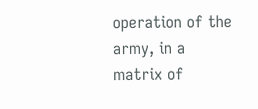operation of the army, in a matrix of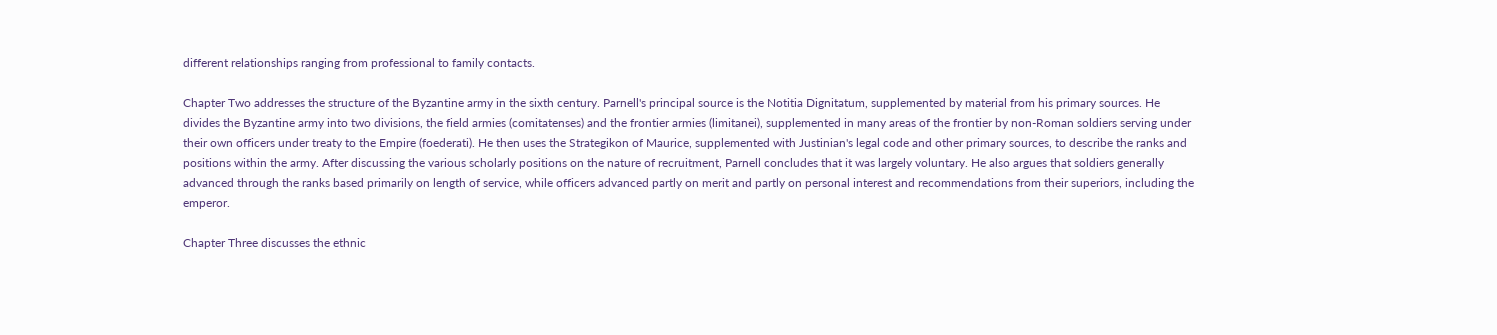different relationships ranging from professional to family contacts.

Chapter Two addresses the structure of the Byzantine army in the sixth century. Parnell's principal source is the Notitia Dignitatum, supplemented by material from his primary sources. He divides the Byzantine army into two divisions, the field armies (comitatenses) and the frontier armies (limitanei), supplemented in many areas of the frontier by non-Roman soldiers serving under their own officers under treaty to the Empire (foederati). He then uses the Strategikon of Maurice, supplemented with Justinian's legal code and other primary sources, to describe the ranks and positions within the army. After discussing the various scholarly positions on the nature of recruitment, Parnell concludes that it was largely voluntary. He also argues that soldiers generally advanced through the ranks based primarily on length of service, while officers advanced partly on merit and partly on personal interest and recommendations from their superiors, including the emperor.

Chapter Three discusses the ethnic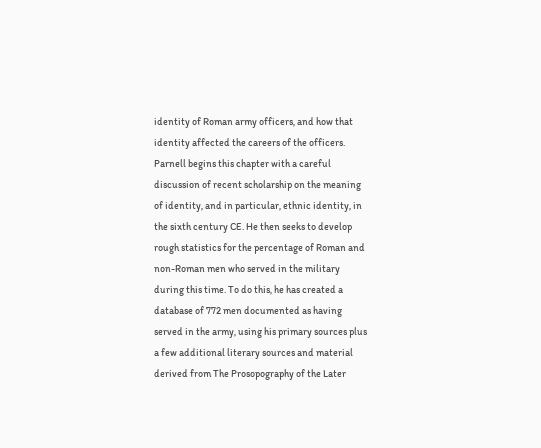identity of Roman army officers, and how that identity affected the careers of the officers. Parnell begins this chapter with a careful discussion of recent scholarship on the meaning of identity, and in particular, ethnic identity, in the sixth century CE. He then seeks to develop rough statistics for the percentage of Roman and non-Roman men who served in the military during this time. To do this, he has created a database of 772 men documented as having served in the army, using his primary sources plus a few additional literary sources and material derived from The Prosopography of the Later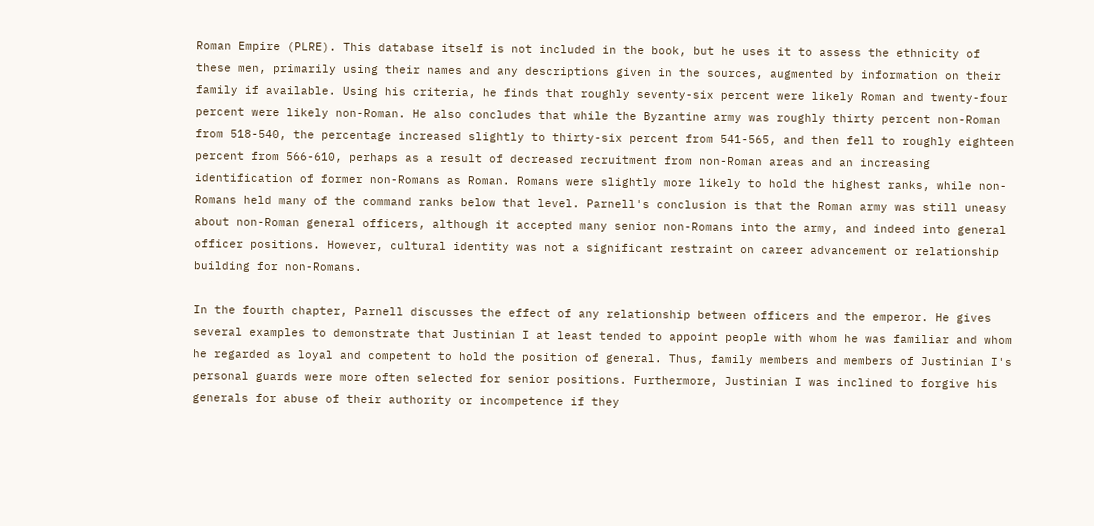Roman Empire (PLRE). This database itself is not included in the book, but he uses it to assess the ethnicity of these men, primarily using their names and any descriptions given in the sources, augmented by information on their family if available. Using his criteria, he finds that roughly seventy-six percent were likely Roman and twenty-four percent were likely non-Roman. He also concludes that while the Byzantine army was roughly thirty percent non-Roman from 518-540, the percentage increased slightly to thirty-six percent from 541-565, and then fell to roughly eighteen percent from 566-610, perhaps as a result of decreased recruitment from non-Roman areas and an increasing identification of former non-Romans as Roman. Romans were slightly more likely to hold the highest ranks, while non-Romans held many of the command ranks below that level. Parnell's conclusion is that the Roman army was still uneasy about non-Roman general officers, although it accepted many senior non-Romans into the army, and indeed into general officer positions. However, cultural identity was not a significant restraint on career advancement or relationship building for non-Romans.

In the fourth chapter, Parnell discusses the effect of any relationship between officers and the emperor. He gives several examples to demonstrate that Justinian I at least tended to appoint people with whom he was familiar and whom he regarded as loyal and competent to hold the position of general. Thus, family members and members of Justinian I's personal guards were more often selected for senior positions. Furthermore, Justinian I was inclined to forgive his generals for abuse of their authority or incompetence if they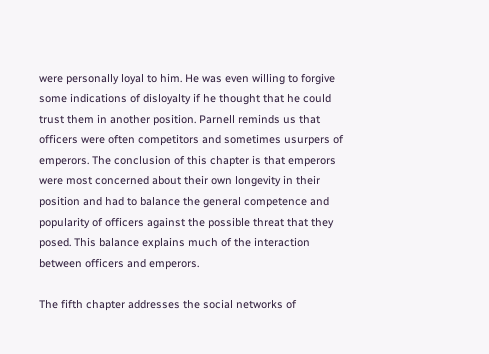were personally loyal to him. He was even willing to forgive some indications of disloyalty if he thought that he could trust them in another position. Parnell reminds us that officers were often competitors and sometimes usurpers of emperors. The conclusion of this chapter is that emperors were most concerned about their own longevity in their position and had to balance the general competence and popularity of officers against the possible threat that they posed. This balance explains much of the interaction between officers and emperors.

The fifth chapter addresses the social networks of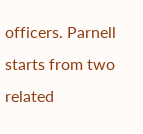officers. Parnell starts from two related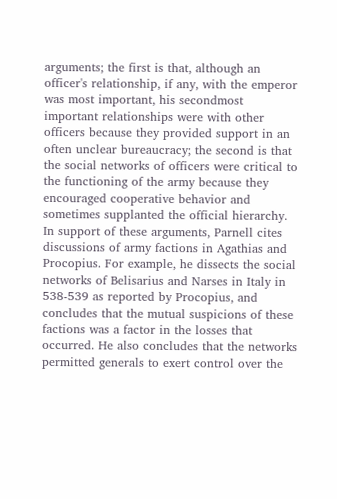arguments; the first is that, although an officer's relationship, if any, with the emperor was most important, his secondmost important relationships were with other officers because they provided support in an often unclear bureaucracy; the second is that the social networks of officers were critical to the functioning of the army because they encouraged cooperative behavior and sometimes supplanted the official hierarchy. In support of these arguments, Parnell cites discussions of army factions in Agathias and Procopius. For example, he dissects the social networks of Belisarius and Narses in Italy in 538-539 as reported by Procopius, and concludes that the mutual suspicions of these factions was a factor in the losses that occurred. He also concludes that the networks permitted generals to exert control over the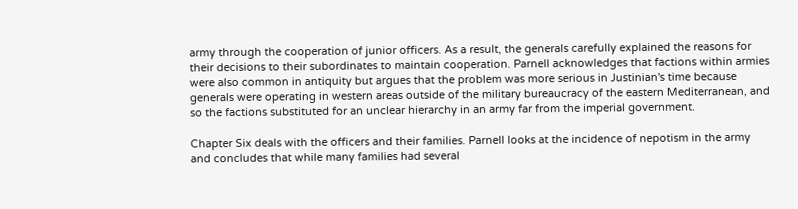army through the cooperation of junior officers. As a result, the generals carefully explained the reasons for their decisions to their subordinates to maintain cooperation. Parnell acknowledges that factions within armies were also common in antiquity but argues that the problem was more serious in Justinian's time because generals were operating in western areas outside of the military bureaucracy of the eastern Mediterranean, and so the factions substituted for an unclear hierarchy in an army far from the imperial government.

Chapter Six deals with the officers and their families. Parnell looks at the incidence of nepotism in the army and concludes that while many families had several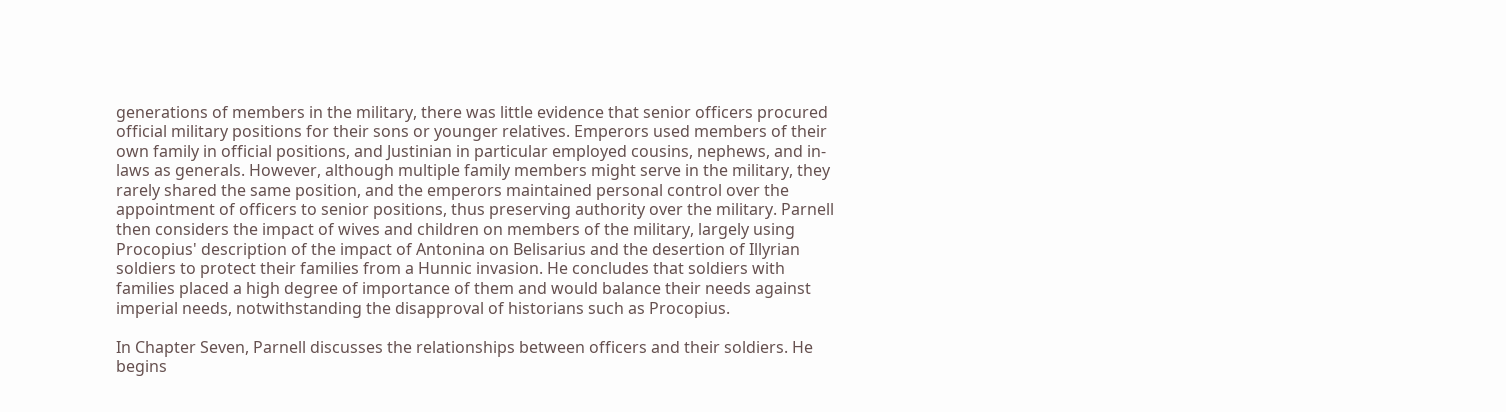generations of members in the military, there was little evidence that senior officers procured official military positions for their sons or younger relatives. Emperors used members of their own family in official positions, and Justinian in particular employed cousins, nephews, and in-laws as generals. However, although multiple family members might serve in the military, they rarely shared the same position, and the emperors maintained personal control over the appointment of officers to senior positions, thus preserving authority over the military. Parnell then considers the impact of wives and children on members of the military, largely using Procopius' description of the impact of Antonina on Belisarius and the desertion of Illyrian soldiers to protect their families from a Hunnic invasion. He concludes that soldiers with families placed a high degree of importance of them and would balance their needs against imperial needs, notwithstanding the disapproval of historians such as Procopius.

In Chapter Seven, Parnell discusses the relationships between officers and their soldiers. He begins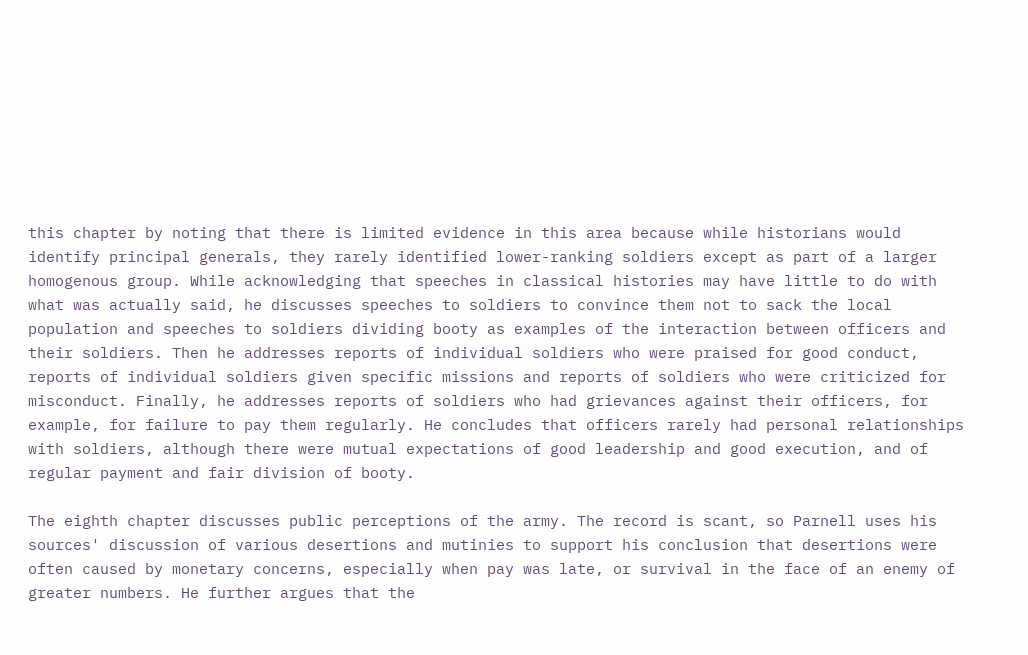this chapter by noting that there is limited evidence in this area because while historians would identify principal generals, they rarely identified lower-ranking soldiers except as part of a larger homogenous group. While acknowledging that speeches in classical histories may have little to do with what was actually said, he discusses speeches to soldiers to convince them not to sack the local population and speeches to soldiers dividing booty as examples of the interaction between officers and their soldiers. Then he addresses reports of individual soldiers who were praised for good conduct, reports of individual soldiers given specific missions and reports of soldiers who were criticized for misconduct. Finally, he addresses reports of soldiers who had grievances against their officers, for example, for failure to pay them regularly. He concludes that officers rarely had personal relationships with soldiers, although there were mutual expectations of good leadership and good execution, and of regular payment and fair division of booty.

The eighth chapter discusses public perceptions of the army. The record is scant, so Parnell uses his sources' discussion of various desertions and mutinies to support his conclusion that desertions were often caused by monetary concerns, especially when pay was late, or survival in the face of an enemy of greater numbers. He further argues that the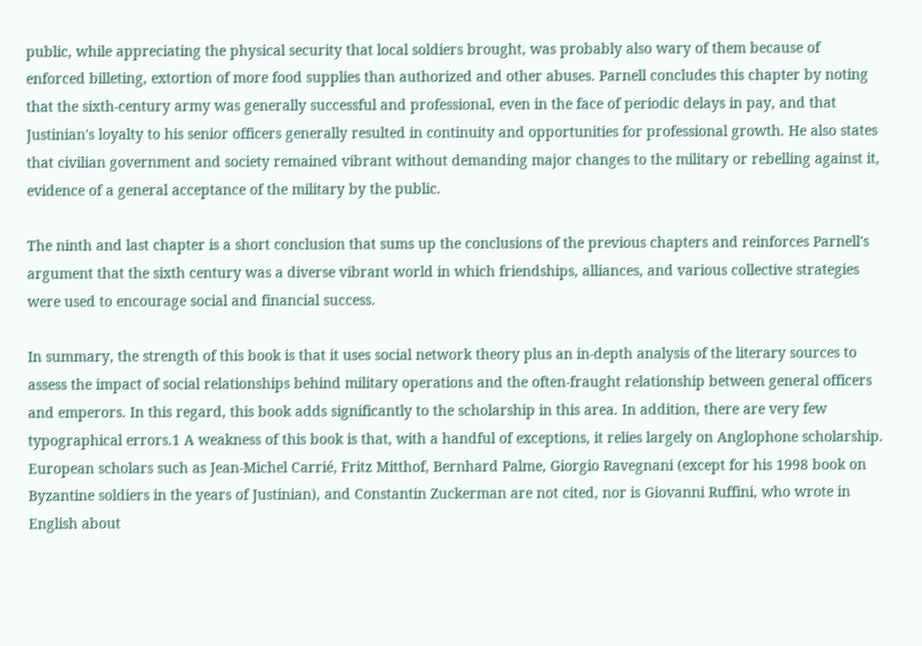public, while appreciating the physical security that local soldiers brought, was probably also wary of them because of enforced billeting, extortion of more food supplies than authorized and other abuses. Parnell concludes this chapter by noting that the sixth-century army was generally successful and professional, even in the face of periodic delays in pay, and that Justinian's loyalty to his senior officers generally resulted in continuity and opportunities for professional growth. He also states that civilian government and society remained vibrant without demanding major changes to the military or rebelling against it, evidence of a general acceptance of the military by the public.

The ninth and last chapter is a short conclusion that sums up the conclusions of the previous chapters and reinforces Parnell's argument that the sixth century was a diverse vibrant world in which friendships, alliances, and various collective strategies were used to encourage social and financial success.

In summary, the strength of this book is that it uses social network theory plus an in-depth analysis of the literary sources to assess the impact of social relationships behind military operations and the often-fraught relationship between general officers and emperors. In this regard, this book adds significantly to the scholarship in this area. In addition, there are very few typographical errors.1 A weakness of this book is that, with a handful of exceptions, it relies largely on Anglophone scholarship. European scholars such as Jean-Michel Carrié, Fritz Mitthof, Bernhard Palme, Giorgio Ravegnani (except for his 1998 book on Byzantine soldiers in the years of Justinian), and Constantin Zuckerman are not cited, nor is Giovanni Ruffini, who wrote in English about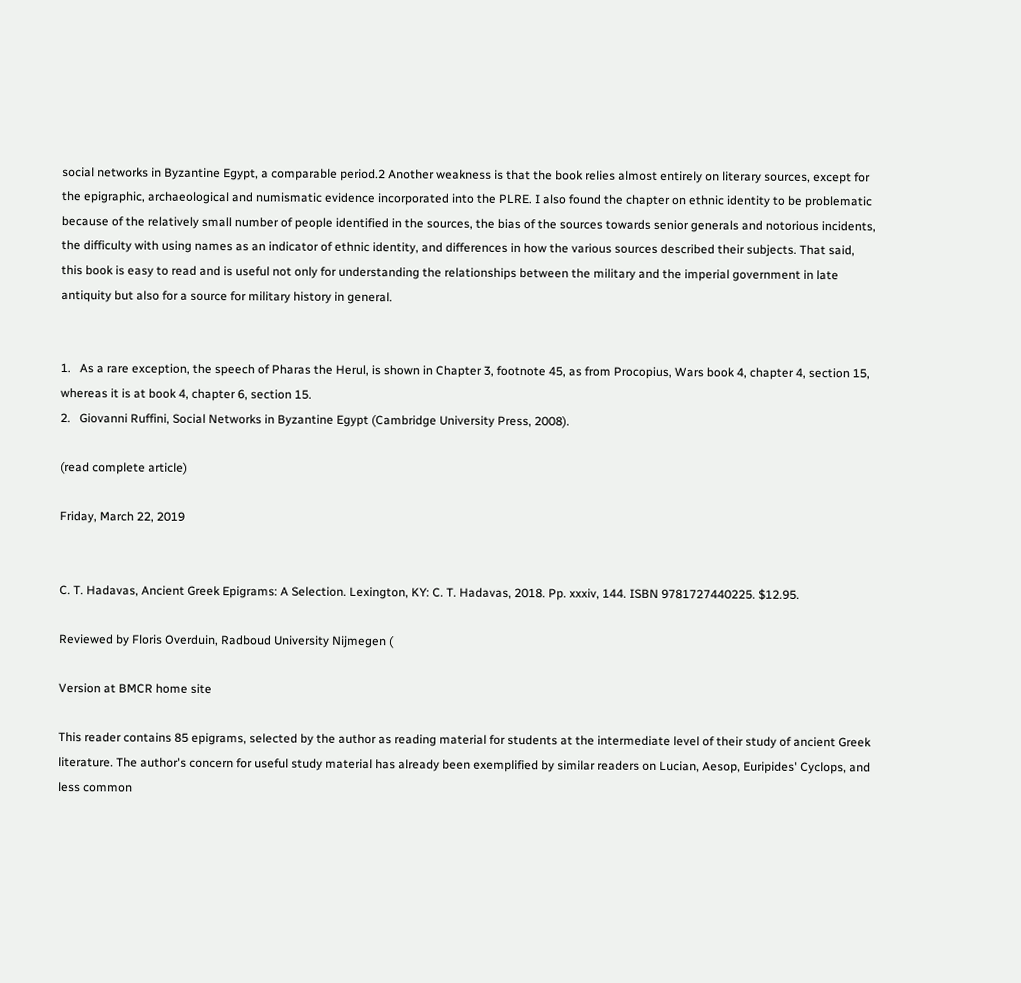social networks in Byzantine Egypt, a comparable period.2 Another weakness is that the book relies almost entirely on literary sources, except for the epigraphic, archaeological and numismatic evidence incorporated into the PLRE. I also found the chapter on ethnic identity to be problematic because of the relatively small number of people identified in the sources, the bias of the sources towards senior generals and notorious incidents, the difficulty with using names as an indicator of ethnic identity, and differences in how the various sources described their subjects. That said, this book is easy to read and is useful not only for understanding the relationships between the military and the imperial government in late antiquity but also for a source for military history in general.


1.   As a rare exception, the speech of Pharas the Herul, is shown in Chapter 3, footnote 45, as from Procopius, Wars book 4, chapter 4, section 15, whereas it is at book 4, chapter 6, section 15.
2.   Giovanni Ruffini, Social Networks in Byzantine Egypt (Cambridge University Press, 2008).

(read complete article)

Friday, March 22, 2019


C. T. Hadavas, Ancient Greek Epigrams: A Selection. Lexington, KY: C. T. Hadavas, 2018. Pp. xxxiv, 144. ISBN 9781727440225. $12.95.

Reviewed by Floris Overduin, Radboud University Nijmegen (

Version at BMCR home site

This reader contains 85 epigrams, selected by the author as reading material for students at the intermediate level of their study of ancient Greek literature. The author's concern for useful study material has already been exemplified by similar readers on Lucian, Aesop, Euripides' Cyclops, and less common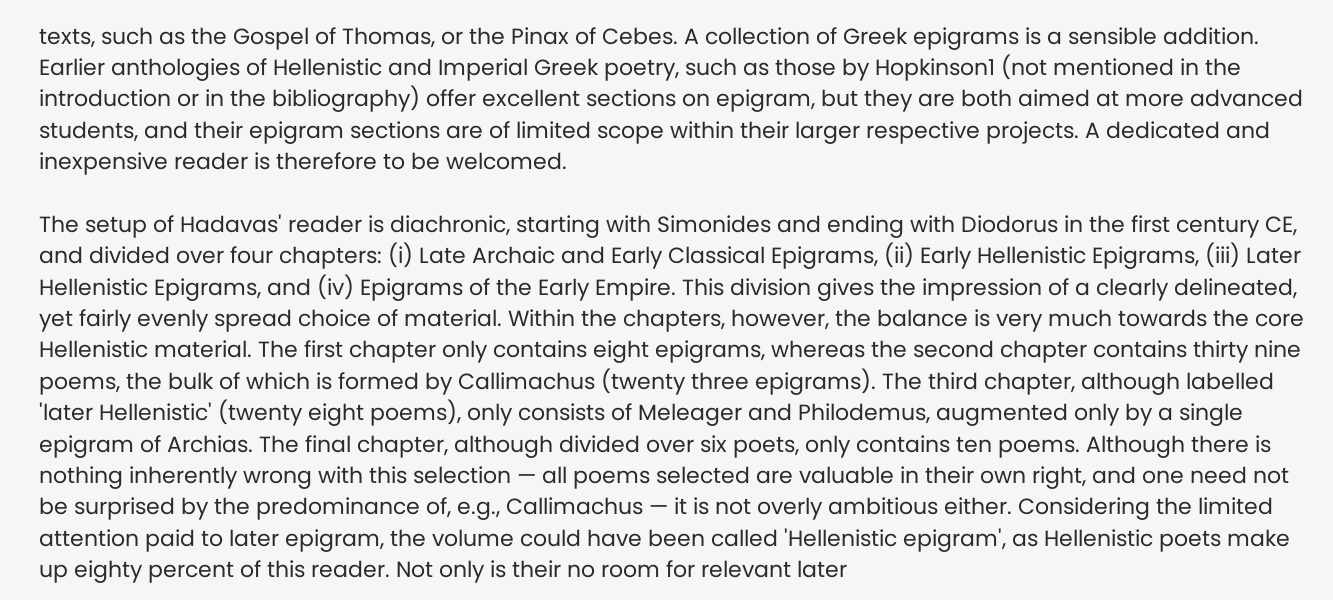texts, such as the Gospel of Thomas, or the Pinax of Cebes. A collection of Greek epigrams is a sensible addition. Earlier anthologies of Hellenistic and Imperial Greek poetry, such as those by Hopkinson1 (not mentioned in the introduction or in the bibliography) offer excellent sections on epigram, but they are both aimed at more advanced students, and their epigram sections are of limited scope within their larger respective projects. A dedicated and inexpensive reader is therefore to be welcomed.

The setup of Hadavas' reader is diachronic, starting with Simonides and ending with Diodorus in the first century CE, and divided over four chapters: (i) Late Archaic and Early Classical Epigrams, (ii) Early Hellenistic Epigrams, (iii) Later Hellenistic Epigrams, and (iv) Epigrams of the Early Empire. This division gives the impression of a clearly delineated, yet fairly evenly spread choice of material. Within the chapters, however, the balance is very much towards the core Hellenistic material. The first chapter only contains eight epigrams, whereas the second chapter contains thirty nine poems, the bulk of which is formed by Callimachus (twenty three epigrams). The third chapter, although labelled 'later Hellenistic' (twenty eight poems), only consists of Meleager and Philodemus, augmented only by a single epigram of Archias. The final chapter, although divided over six poets, only contains ten poems. Although there is nothing inherently wrong with this selection — all poems selected are valuable in their own right, and one need not be surprised by the predominance of, e.g., Callimachus — it is not overly ambitious either. Considering the limited attention paid to later epigram, the volume could have been called 'Hellenistic epigram', as Hellenistic poets make up eighty percent of this reader. Not only is their no room for relevant later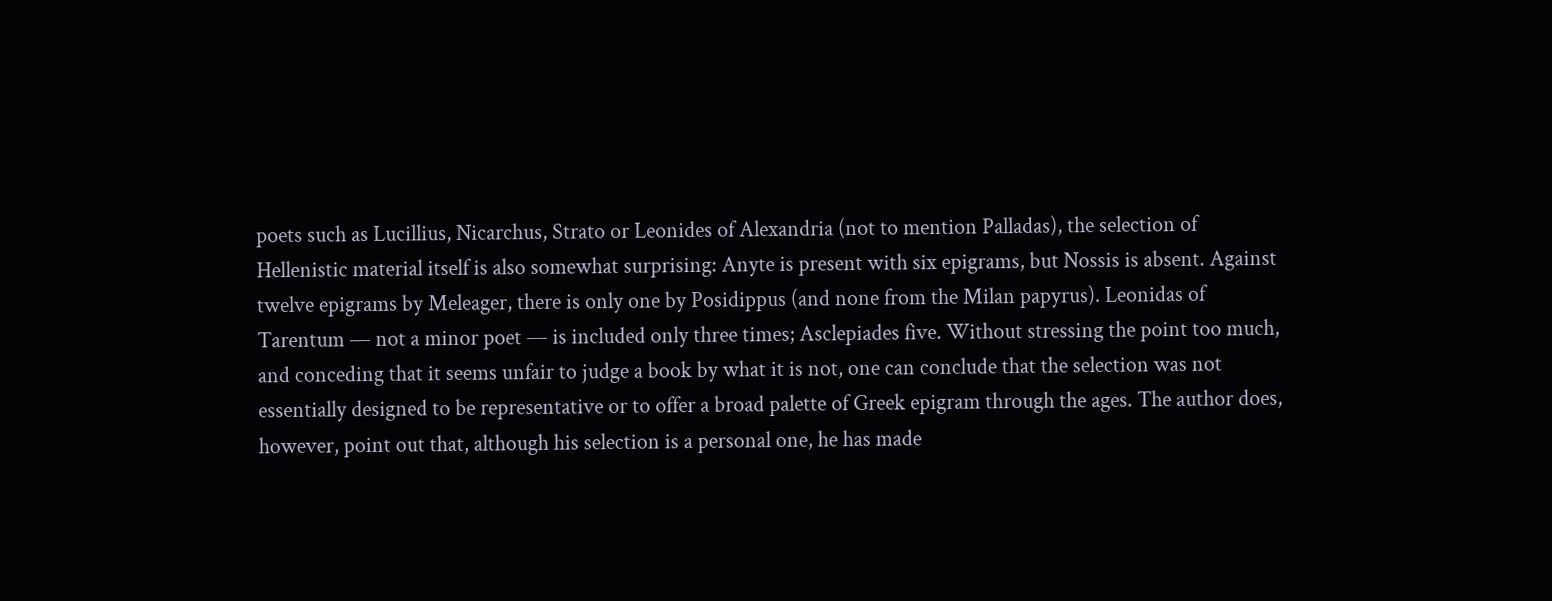poets such as Lucillius, Nicarchus, Strato or Leonides of Alexandria (not to mention Palladas), the selection of Hellenistic material itself is also somewhat surprising: Anyte is present with six epigrams, but Nossis is absent. Against twelve epigrams by Meleager, there is only one by Posidippus (and none from the Milan papyrus). Leonidas of Tarentum — not a minor poet — is included only three times; Asclepiades five. Without stressing the point too much, and conceding that it seems unfair to judge a book by what it is not, one can conclude that the selection was not essentially designed to be representative or to offer a broad palette of Greek epigram through the ages. The author does, however, point out that, although his selection is a personal one, he has made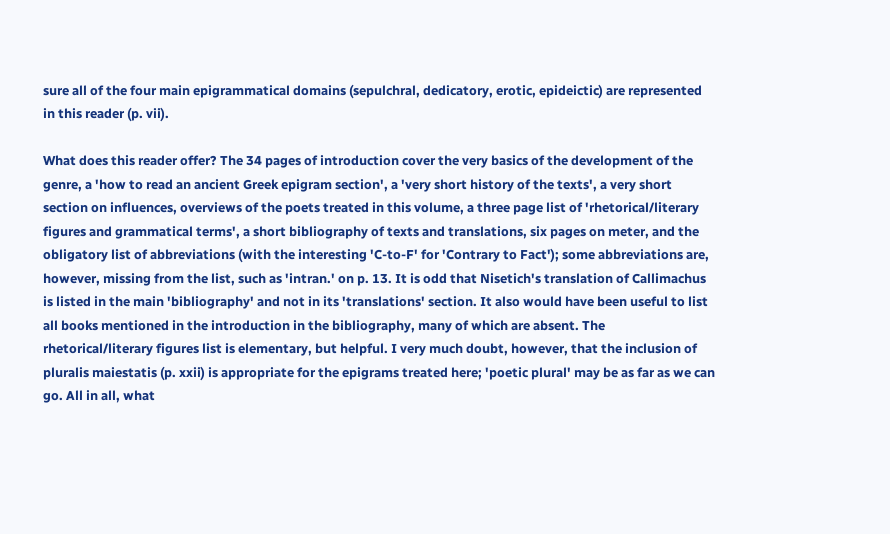sure all of the four main epigrammatical domains (sepulchral, dedicatory, erotic, epideictic) are represented in this reader (p. vii).

What does this reader offer? The 34 pages of introduction cover the very basics of the development of the genre, a 'how to read an ancient Greek epigram section', a 'very short history of the texts', a very short section on influences, overviews of the poets treated in this volume, a three page list of 'rhetorical/literary figures and grammatical terms', a short bibliography of texts and translations, six pages on meter, and the obligatory list of abbreviations (with the interesting 'C-to-F' for 'Contrary to Fact'); some abbreviations are, however, missing from the list, such as 'intran.' on p. 13. It is odd that Nisetich's translation of Callimachus is listed in the main 'bibliography' and not in its 'translations' section. It also would have been useful to list all books mentioned in the introduction in the bibliography, many of which are absent. The rhetorical/literary figures list is elementary, but helpful. I very much doubt, however, that the inclusion of pluralis maiestatis (p. xxii) is appropriate for the epigrams treated here; 'poetic plural' may be as far as we can go. All in all, what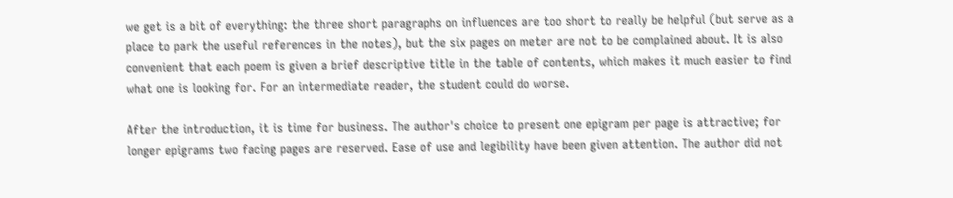we get is a bit of everything: the three short paragraphs on influences are too short to really be helpful (but serve as a place to park the useful references in the notes), but the six pages on meter are not to be complained about. It is also convenient that each poem is given a brief descriptive title in the table of contents, which makes it much easier to find what one is looking for. For an intermediate reader, the student could do worse.

After the introduction, it is time for business. The author's choice to present one epigram per page is attractive; for longer epigrams two facing pages are reserved. Ease of use and legibility have been given attention. The author did not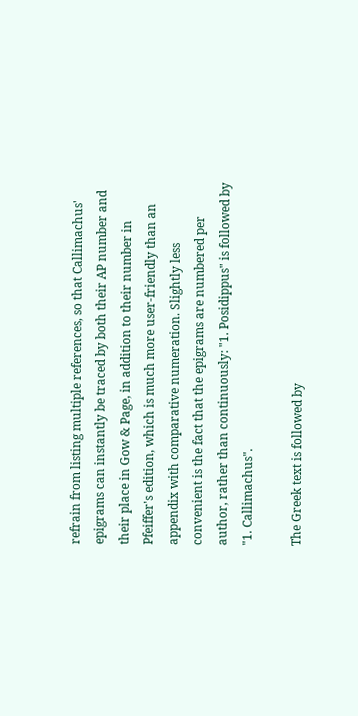refrain from listing multiple references, so that Callimachus' epigrams can instantly be traced by both their AP number and their place in Gow & Page, in addition to their number in Pfeiffer's edition, which is much more user-friendly than an appendix with comparative numeration. Slightly less convenient is the fact that the epigrams are numbered per author, rather than continuously: "1. Posidippus" is followed by "1. Callimachus".

The Greek text is followed by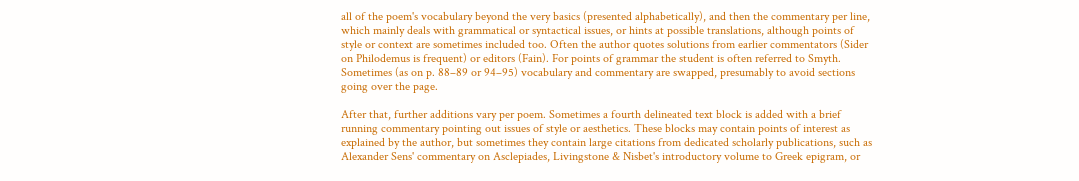all of the poem's vocabulary beyond the very basics (presented alphabetically), and then the commentary per line, which mainly deals with grammatical or syntactical issues, or hints at possible translations, although points of style or context are sometimes included too. Often the author quotes solutions from earlier commentators (Sider on Philodemus is frequent) or editors (Fain). For points of grammar the student is often referred to Smyth. Sometimes (as on p. 88–89 or 94–95) vocabulary and commentary are swapped, presumably to avoid sections going over the page.

After that, further additions vary per poem. Sometimes a fourth delineated text block is added with a brief running commentary pointing out issues of style or aesthetics. These blocks may contain points of interest as explained by the author, but sometimes they contain large citations from dedicated scholarly publications, such as Alexander Sens' commentary on Asclepiades, Livingstone & Nisbet's introductory volume to Greek epigram, or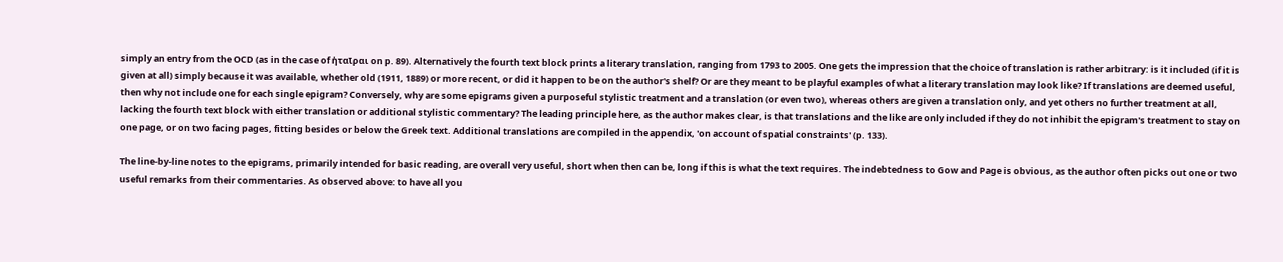simply an entry from the OCD (as in the case of ἡταῖραι on p. 89). Alternatively the fourth text block prints a literary translation, ranging from 1793 to 2005. One gets the impression that the choice of translation is rather arbitrary: is it included (if it is given at all) simply because it was available, whether old (1911, 1889) or more recent, or did it happen to be on the author's shelf? Or are they meant to be playful examples of what a literary translation may look like? If translations are deemed useful, then why not include one for each single epigram? Conversely, why are some epigrams given a purposeful stylistic treatment and a translation (or even two), whereas others are given a translation only, and yet others no further treatment at all, lacking the fourth text block with either translation or additional stylistic commentary? The leading principle here, as the author makes clear, is that translations and the like are only included if they do not inhibit the epigram's treatment to stay on one page, or on two facing pages, fitting besides or below the Greek text. Additional translations are compiled in the appendix, 'on account of spatial constraints' (p. 133).

The line-by-line notes to the epigrams, primarily intended for basic reading, are overall very useful, short when then can be, long if this is what the text requires. The indebtedness to Gow and Page is obvious, as the author often picks out one or two useful remarks from their commentaries. As observed above: to have all you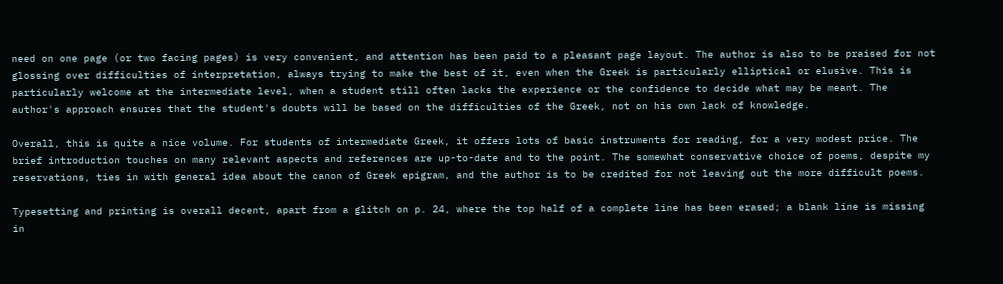need on one page (or two facing pages) is very convenient, and attention has been paid to a pleasant page layout. The author is also to be praised for not glossing over difficulties of interpretation, always trying to make the best of it, even when the Greek is particularly elliptical or elusive. This is particularly welcome at the intermediate level, when a student still often lacks the experience or the confidence to decide what may be meant. The author's approach ensures that the student's doubts will be based on the difficulties of the Greek, not on his own lack of knowledge.

Overall, this is quite a nice volume. For students of intermediate Greek, it offers lots of basic instruments for reading, for a very modest price. The brief introduction touches on many relevant aspects and references are up-to-date and to the point. The somewhat conservative choice of poems, despite my reservations, ties in with general idea about the canon of Greek epigram, and the author is to be credited for not leaving out the more difficult poems.

Typesetting and printing is overall decent, apart from a glitch on p. 24, where the top half of a complete line has been erased; a blank line is missing in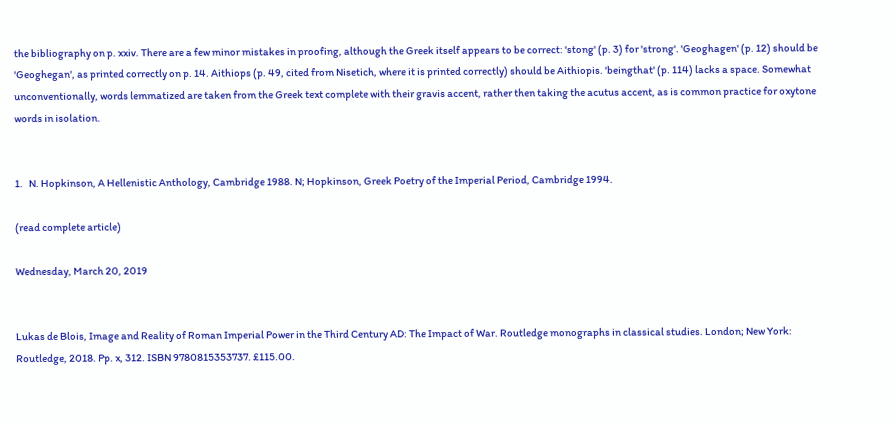the bibliography on p. xxiv. There are a few minor mistakes in proofing, although the Greek itself appears to be correct: 'stong' (p. 3) for 'strong'. 'Geoghagen' (p. 12) should be 'Geoghegan', as printed correctly on p. 14. Aithiops (p. 49, cited from Nisetich, where it is printed correctly) should be Aithiopis. 'beingthat' (p. 114) lacks a space. Somewhat unconventionally, words lemmatized are taken from the Greek text complete with their gravis accent, rather then taking the acutus accent, as is common practice for oxytone words in isolation.


1.   N. Hopkinson, A Hellenistic Anthology, Cambridge 1988. N; Hopkinson, Greek Poetry of the Imperial Period, Cambridge 1994.

(read complete article)

Wednesday, March 20, 2019


Lukas de Blois, Image and Reality of Roman Imperial Power in the Third Century AD: The Impact of War. Routledge monographs in classical studies. London; New York: Routledge, 2018. Pp. x, 312. ISBN 9780815353737. £115.00.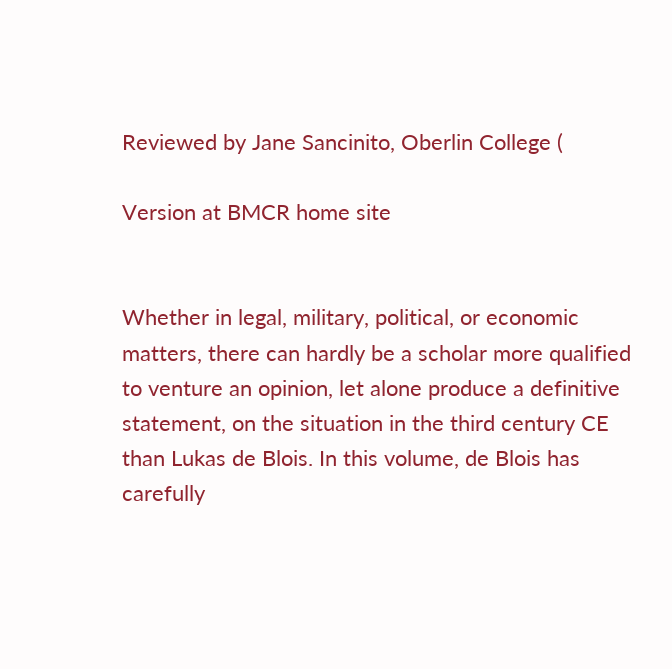Reviewed by Jane Sancinito, Oberlin College (

Version at BMCR home site


Whether in legal, military, political, or economic matters, there can hardly be a scholar more qualified to venture an opinion, let alone produce a definitive statement, on the situation in the third century CE than Lukas de Blois. In this volume, de Blois has carefully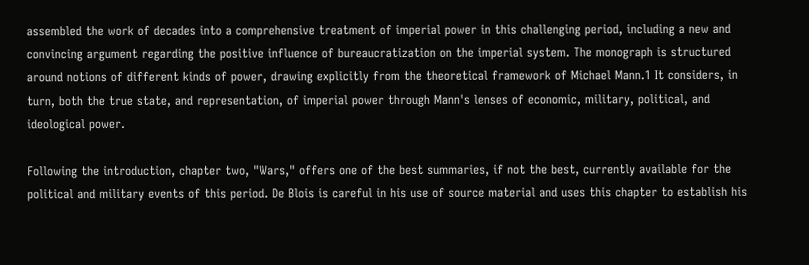assembled the work of decades into a comprehensive treatment of imperial power in this challenging period, including a new and convincing argument regarding the positive influence of bureaucratization on the imperial system. The monograph is structured around notions of different kinds of power, drawing explicitly from the theoretical framework of Michael Mann.1 It considers, in turn, both the true state, and representation, of imperial power through Mann's lenses of economic, military, political, and ideological power.

Following the introduction, chapter two, "Wars," offers one of the best summaries, if not the best, currently available for the political and military events of this period. De Blois is careful in his use of source material and uses this chapter to establish his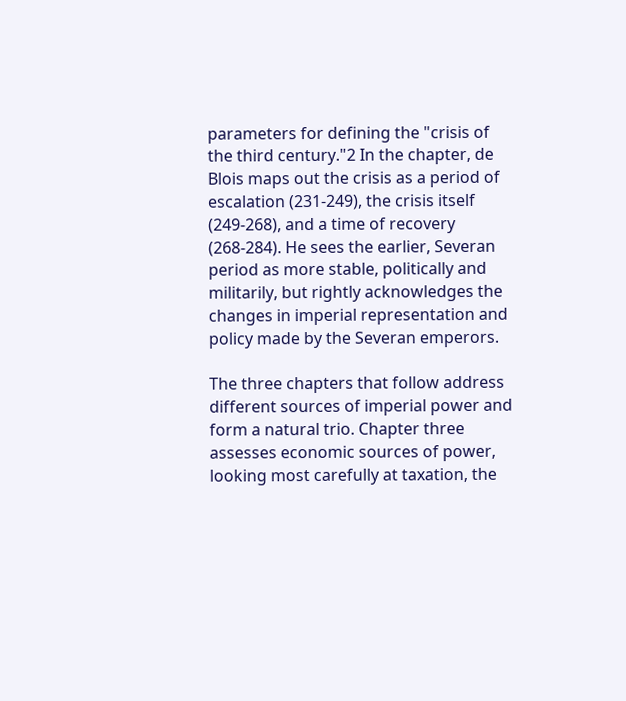parameters for defining the "crisis of the third century."2 In the chapter, de Blois maps out the crisis as a period of escalation (231-249), the crisis itself (249-268), and a time of recovery (268-284). He sees the earlier, Severan period as more stable, politically and militarily, but rightly acknowledges the changes in imperial representation and policy made by the Severan emperors.

The three chapters that follow address different sources of imperial power and form a natural trio. Chapter three assesses economic sources of power, looking most carefully at taxation, the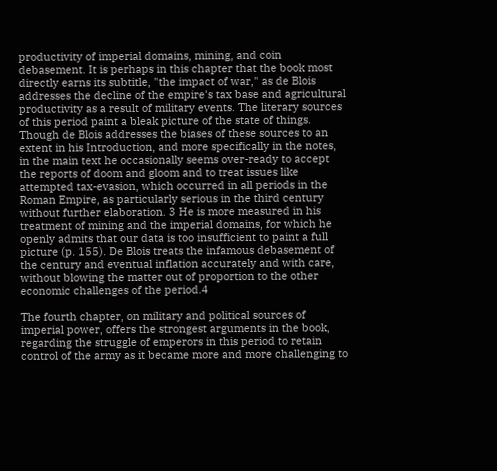productivity of imperial domains, mining, and coin debasement. It is perhaps in this chapter that the book most directly earns its subtitle, "the impact of war," as de Blois addresses the decline of the empire's tax base and agricultural productivity as a result of military events. The literary sources of this period paint a bleak picture of the state of things. Though de Blois addresses the biases of these sources to an extent in his Introduction, and more specifically in the notes, in the main text he occasionally seems over-ready to accept the reports of doom and gloom and to treat issues like attempted tax-evasion, which occurred in all periods in the Roman Empire, as particularly serious in the third century without further elaboration. 3 He is more measured in his treatment of mining and the imperial domains, for which he openly admits that our data is too insufficient to paint a full picture (p. 155). De Blois treats the infamous debasement of the century and eventual inflation accurately and with care, without blowing the matter out of proportion to the other economic challenges of the period.4

The fourth chapter, on military and political sources of imperial power, offers the strongest arguments in the book, regarding the struggle of emperors in this period to retain control of the army as it became more and more challenging to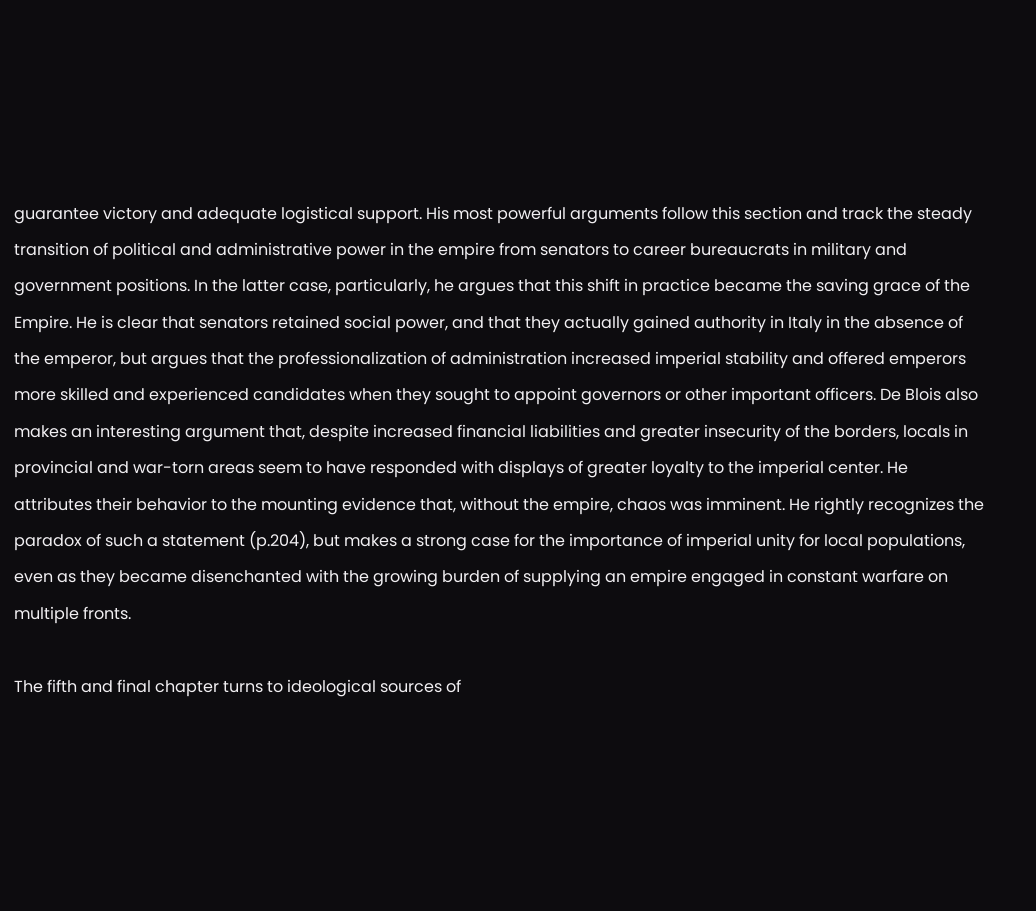guarantee victory and adequate logistical support. His most powerful arguments follow this section and track the steady transition of political and administrative power in the empire from senators to career bureaucrats in military and government positions. In the latter case, particularly, he argues that this shift in practice became the saving grace of the Empire. He is clear that senators retained social power, and that they actually gained authority in Italy in the absence of the emperor, but argues that the professionalization of administration increased imperial stability and offered emperors more skilled and experienced candidates when they sought to appoint governors or other important officers. De Blois also makes an interesting argument that, despite increased financial liabilities and greater insecurity of the borders, locals in provincial and war-torn areas seem to have responded with displays of greater loyalty to the imperial center. He attributes their behavior to the mounting evidence that, without the empire, chaos was imminent. He rightly recognizes the paradox of such a statement (p.204), but makes a strong case for the importance of imperial unity for local populations, even as they became disenchanted with the growing burden of supplying an empire engaged in constant warfare on multiple fronts.

The fifth and final chapter turns to ideological sources of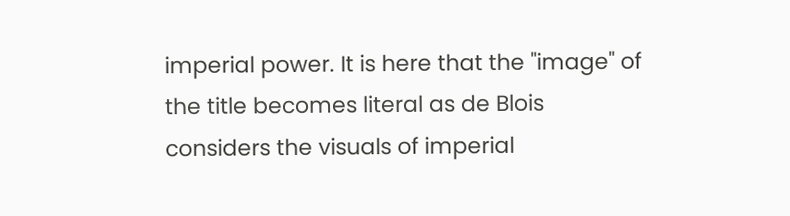imperial power. It is here that the "image" of the title becomes literal as de Blois considers the visuals of imperial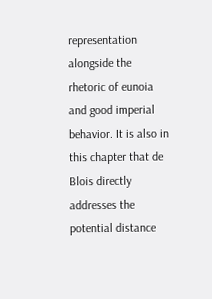representation alongside the rhetoric of eunoia and good imperial behavior. It is also in this chapter that de Blois directly addresses the potential distance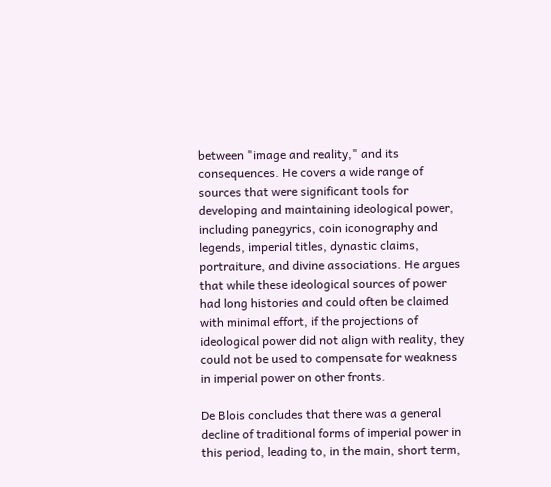between "image and reality," and its consequences. He covers a wide range of sources that were significant tools for developing and maintaining ideological power, including panegyrics, coin iconography and legends, imperial titles, dynastic claims, portraiture, and divine associations. He argues that while these ideological sources of power had long histories and could often be claimed with minimal effort, if the projections of ideological power did not align with reality, they could not be used to compensate for weakness in imperial power on other fronts.

De Blois concludes that there was a general decline of traditional forms of imperial power in this period, leading to, in the main, short term,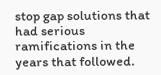stop gap solutions that had serious ramifications in the years that followed.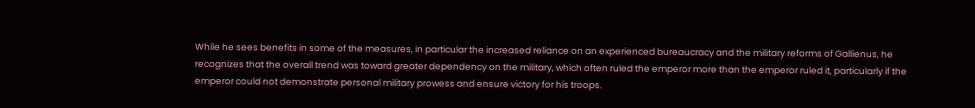While he sees benefits in some of the measures, in particular the increased reliance on an experienced bureaucracy and the military reforms of Gallienus, he recognizes that the overall trend was toward greater dependency on the military, which often ruled the emperor more than the emperor ruled it, particularly if the emperor could not demonstrate personal military prowess and ensure victory for his troops.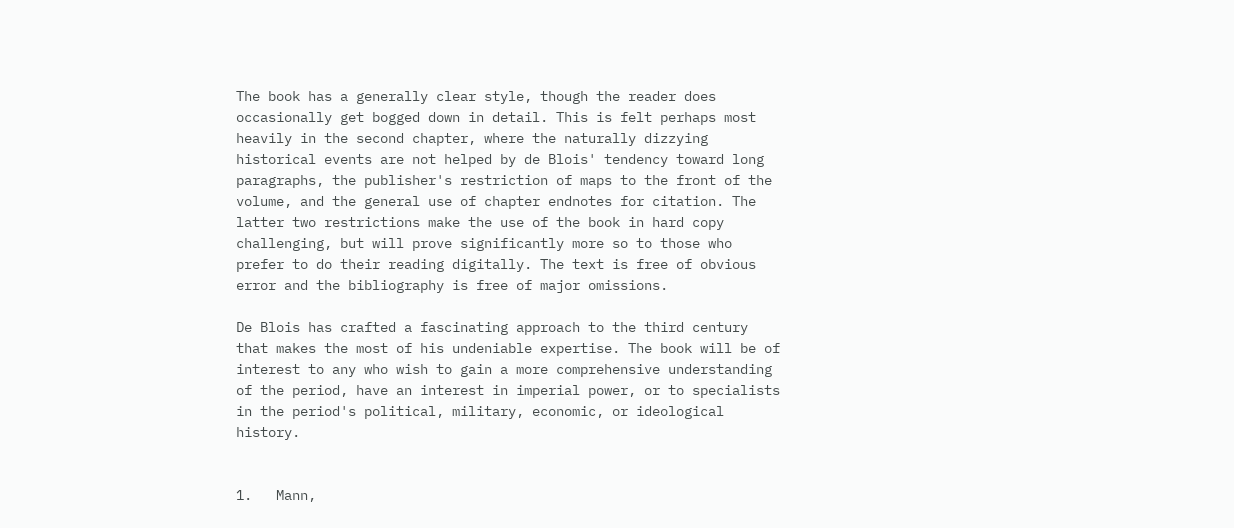The book has a generally clear style, though the reader does occasionally get bogged down in detail. This is felt perhaps most heavily in the second chapter, where the naturally dizzying historical events are not helped by de Blois' tendency toward long paragraphs, the publisher's restriction of maps to the front of the volume, and the general use of chapter endnotes for citation. The latter two restrictions make the use of the book in hard copy challenging, but will prove significantly more so to those who prefer to do their reading digitally. The text is free of obvious error and the bibliography is free of major omissions.

De Blois has crafted a fascinating approach to the third century that makes the most of his undeniable expertise. The book will be of interest to any who wish to gain a more comprehensive understanding of the period, have an interest in imperial power, or to specialists in the period's political, military, economic, or ideological history.


1.   Mann,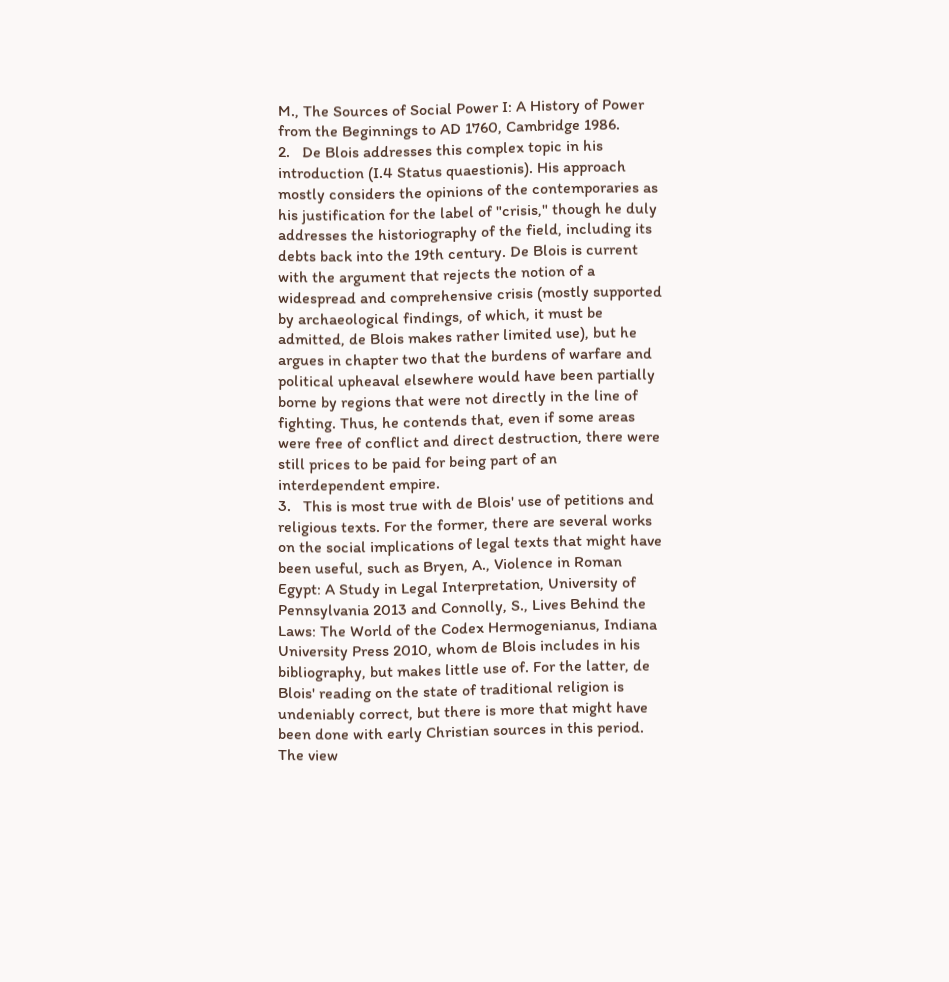M., The Sources of Social Power I: A History of Power from the Beginnings to AD 1760, Cambridge 1986.
2.   De Blois addresses this complex topic in his introduction (I.4 Status quaestionis). His approach mostly considers the opinions of the contemporaries as his justification for the label of "crisis," though he duly addresses the historiography of the field, including its debts back into the 19th century. De Blois is current with the argument that rejects the notion of a widespread and comprehensive crisis (mostly supported by archaeological findings, of which, it must be admitted, de Blois makes rather limited use), but he argues in chapter two that the burdens of warfare and political upheaval elsewhere would have been partially borne by regions that were not directly in the line of fighting. Thus, he contends that, even if some areas were free of conflict and direct destruction, there were still prices to be paid for being part of an interdependent empire.
3.   This is most true with de Blois' use of petitions and religious texts. For the former, there are several works on the social implications of legal texts that might have been useful, such as Bryen, A., Violence in Roman Egypt: A Study in Legal Interpretation, University of Pennsylvania 2013 and Connolly, S., Lives Behind the Laws: The World of the Codex Hermogenianus, Indiana University Press 2010, whom de Blois includes in his bibliography, but makes little use of. For the latter, de Blois' reading on the state of traditional religion is undeniably correct, but there is more that might have been done with early Christian sources in this period. The view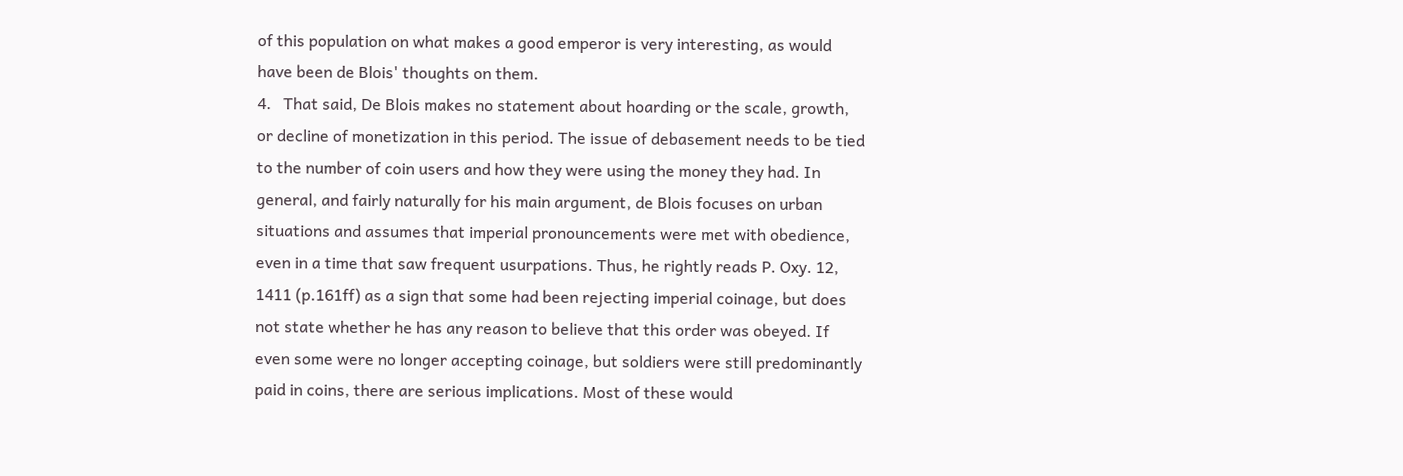of this population on what makes a good emperor is very interesting, as would have been de Blois' thoughts on them.
4.   That said, De Blois makes no statement about hoarding or the scale, growth, or decline of monetization in this period. The issue of debasement needs to be tied to the number of coin users and how they were using the money they had. In general, and fairly naturally for his main argument, de Blois focuses on urban situations and assumes that imperial pronouncements were met with obedience, even in a time that saw frequent usurpations. Thus, he rightly reads P. Oxy. 12, 1411 (p.161ff) as a sign that some had been rejecting imperial coinage, but does not state whether he has any reason to believe that this order was obeyed. If even some were no longer accepting coinage, but soldiers were still predominantly paid in coins, there are serious implications. Most of these would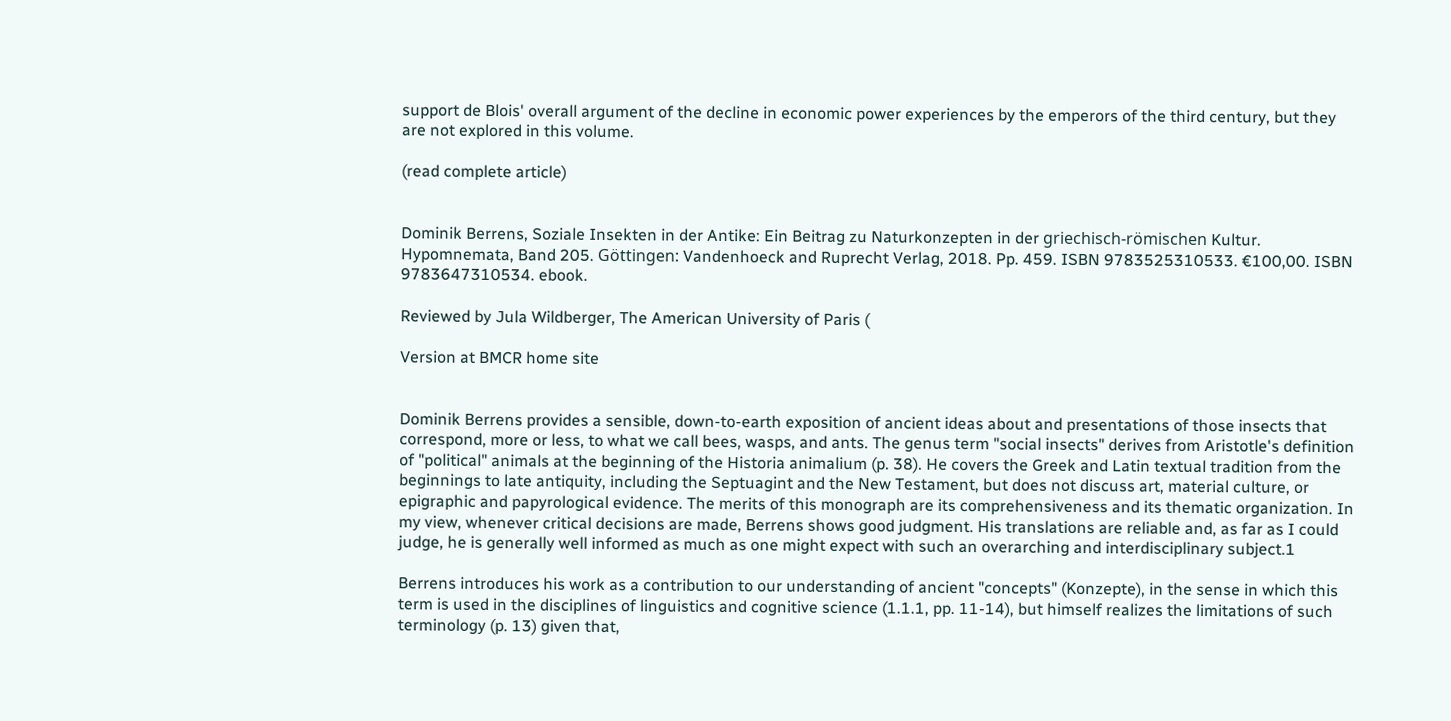support de Blois' overall argument of the decline in economic power experiences by the emperors of the third century, but they are not explored in this volume.

(read complete article)


Dominik Berrens, Soziale Insekten in der Antike: Ein Beitrag zu Naturkonzepten in der griechisch-römischen Kultur. Hypomnemata, Band 205. Göttingen: Vandenhoeck and Ruprecht Verlag, 2018. Pp. 459. ISBN 9783525310533. €100,00. ISBN 9783647310534. ebook.

Reviewed by Jula Wildberger, The American University of Paris (

Version at BMCR home site


Dominik Berrens provides a sensible, down-to-earth exposition of ancient ideas about and presentations of those insects that correspond, more or less, to what we call bees, wasps, and ants. The genus term "social insects" derives from Aristotle's definition of "political" animals at the beginning of the Historia animalium (p. 38). He covers the Greek and Latin textual tradition from the beginnings to late antiquity, including the Septuagint and the New Testament, but does not discuss art, material culture, or epigraphic and papyrological evidence. The merits of this monograph are its comprehensiveness and its thematic organization. In my view, whenever critical decisions are made, Berrens shows good judgment. His translations are reliable and, as far as I could judge, he is generally well informed as much as one might expect with such an overarching and interdisciplinary subject.1

Berrens introduces his work as a contribution to our understanding of ancient "concepts" (Konzepte), in the sense in which this term is used in the disciplines of linguistics and cognitive science (1.1.1, pp. 11-14), but himself realizes the limitations of such terminology (p. 13) given that,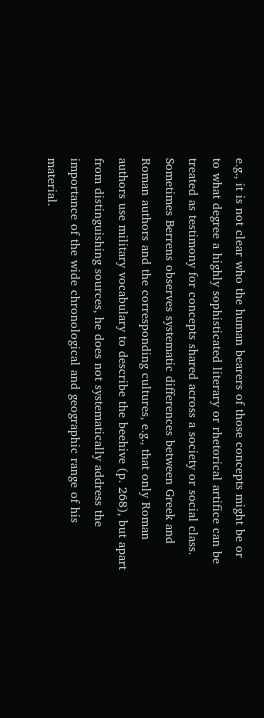e.g., it is not clear who the human bearers of those concepts might be or to what degree a highly sophisticated literary or rhetorical artifice can be treated as testimony for concepts shared across a society or social class. Sometimes Berrens observes systematic differences between Greek and Roman authors and the corresponding cultures, e.g., that only Roman authors use military vocabulary to describe the beehive (p. 268), but apart from distinguishing sources, he does not systematically address the importance of the wide chronological and geographic range of his material.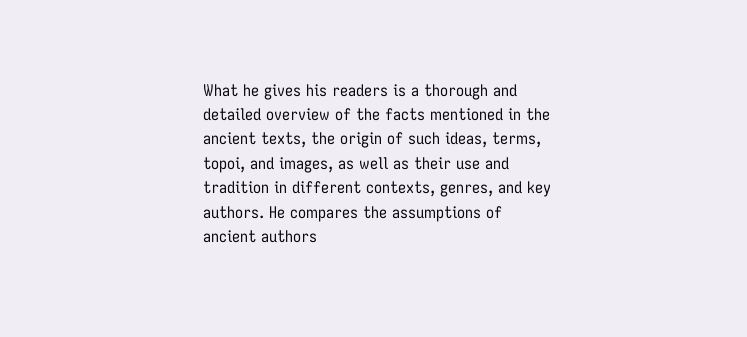What he gives his readers is a thorough and detailed overview of the facts mentioned in the ancient texts, the origin of such ideas, terms, topoi, and images, as well as their use and tradition in different contexts, genres, and key authors. He compares the assumptions of ancient authors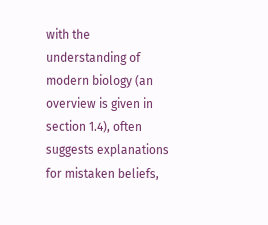with the understanding of modern biology (an overview is given in section 1.4), often suggests explanations for mistaken beliefs,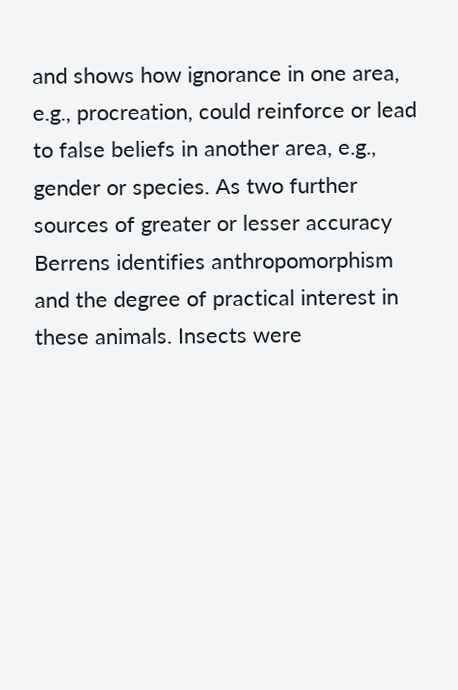and shows how ignorance in one area, e.g., procreation, could reinforce or lead to false beliefs in another area, e.g., gender or species. As two further sources of greater or lesser accuracy Berrens identifies anthropomorphism and the degree of practical interest in these animals. Insects were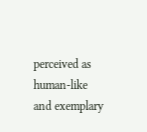perceived as human-like and exemplary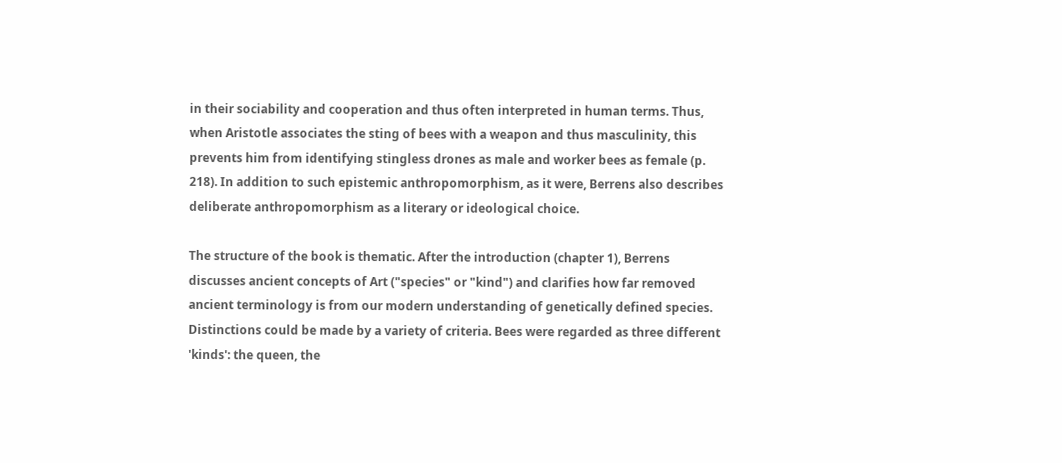in their sociability and cooperation and thus often interpreted in human terms. Thus, when Aristotle associates the sting of bees with a weapon and thus masculinity, this prevents him from identifying stingless drones as male and worker bees as female (p. 218). In addition to such epistemic anthropomorphism, as it were, Berrens also describes deliberate anthropomorphism as a literary or ideological choice.

The structure of the book is thematic. After the introduction (chapter 1), Berrens discusses ancient concepts of Art ("species" or "kind") and clarifies how far removed ancient terminology is from our modern understanding of genetically defined species. Distinctions could be made by a variety of criteria. Bees were regarded as three different 'kinds': the queen, the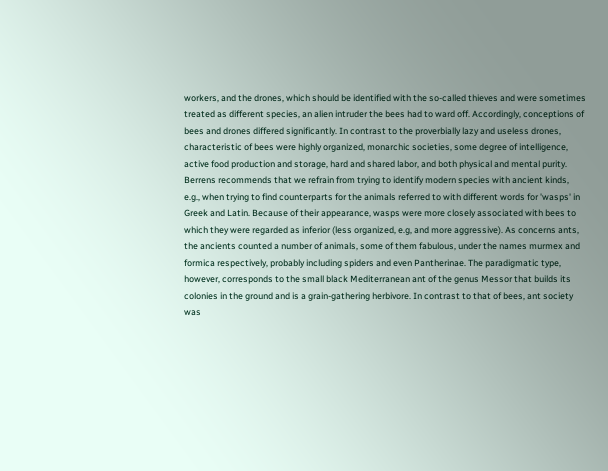workers, and the drones, which should be identified with the so-called thieves and were sometimes treated as different species, an alien intruder the bees had to ward off. Accordingly, conceptions of bees and drones differed significantly. In contrast to the proverbially lazy and useless drones, characteristic of bees were highly organized, monarchic societies, some degree of intelligence, active food production and storage, hard and shared labor, and both physical and mental purity. Berrens recommends that we refrain from trying to identify modern species with ancient kinds, e.g., when trying to find counterparts for the animals referred to with different words for 'wasps' in Greek and Latin. Because of their appearance, wasps were more closely associated with bees to which they were regarded as inferior (less organized, e.g, and more aggressive). As concerns ants, the ancients counted a number of animals, some of them fabulous, under the names murmex and formica respectively, probably including spiders and even Pantherinae. The paradigmatic type, however, corresponds to the small black Mediterranean ant of the genus Messor that builds its colonies in the ground and is a grain-gathering herbivore. In contrast to that of bees, ant society was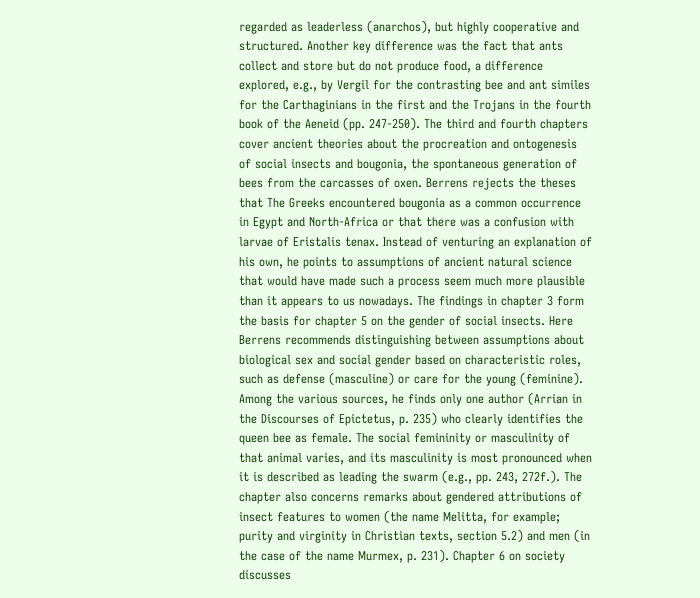regarded as leaderless (anarchos), but highly cooperative and structured. Another key difference was the fact that ants collect and store but do not produce food, a difference explored, e.g., by Vergil for the contrasting bee and ant similes for the Carthaginians in the first and the Trojans in the fourth book of the Aeneid (pp. 247-250). The third and fourth chapters cover ancient theories about the procreation and ontogenesis of social insects and bougonia, the spontaneous generation of bees from the carcasses of oxen. Berrens rejects the theses that The Greeks encountered bougonia as a common occurrence in Egypt and North-Africa or that there was a confusion with larvae of Eristalis tenax. Instead of venturing an explanation of his own, he points to assumptions of ancient natural science that would have made such a process seem much more plausible than it appears to us nowadays. The findings in chapter 3 form the basis for chapter 5 on the gender of social insects. Here Berrens recommends distinguishing between assumptions about biological sex and social gender based on characteristic roles, such as defense (masculine) or care for the young (feminine). Among the various sources, he finds only one author (Arrian in the Discourses of Epictetus, p. 235) who clearly identifies the queen bee as female. The social femininity or masculinity of that animal varies, and its masculinity is most pronounced when it is described as leading the swarm (e.g., pp. 243, 272f.). The chapter also concerns remarks about gendered attributions of insect features to women (the name Melitta, for example; purity and virginity in Christian texts, section 5.2) and men (in the case of the name Murmex, p. 231). Chapter 6 on society discusses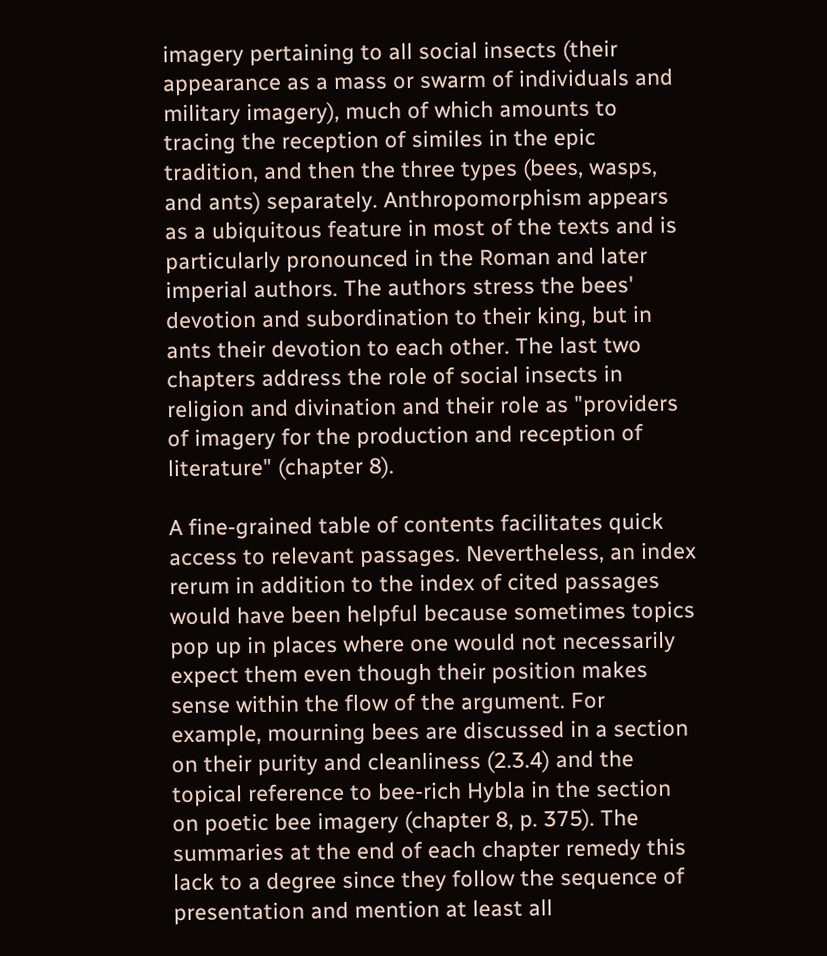imagery pertaining to all social insects (their appearance as a mass or swarm of individuals and military imagery), much of which amounts to tracing the reception of similes in the epic tradition, and then the three types (bees, wasps, and ants) separately. Anthropomorphism appears as a ubiquitous feature in most of the texts and is particularly pronounced in the Roman and later imperial authors. The authors stress the bees' devotion and subordination to their king, but in ants their devotion to each other. The last two chapters address the role of social insects in religion and divination and their role as "providers of imagery for the production and reception of literature" (chapter 8).

A fine-grained table of contents facilitates quick access to relevant passages. Nevertheless, an index rerum in addition to the index of cited passages would have been helpful because sometimes topics pop up in places where one would not necessarily expect them even though their position makes sense within the flow of the argument. For example, mourning bees are discussed in a section on their purity and cleanliness (2.3.4) and the topical reference to bee-rich Hybla in the section on poetic bee imagery (chapter 8, p. 375). The summaries at the end of each chapter remedy this lack to a degree since they follow the sequence of presentation and mention at least all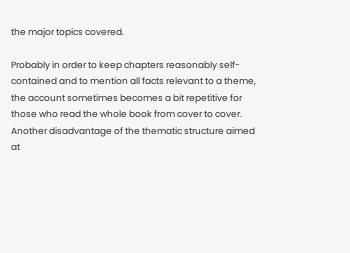the major topics covered.

Probably in order to keep chapters reasonably self-contained and to mention all facts relevant to a theme, the account sometimes becomes a bit repetitive for those who read the whole book from cover to cover. Another disadvantage of the thematic structure aimed at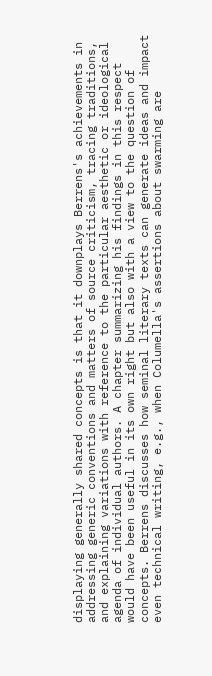displaying generally shared concepts is that it downplays Berrens's achievements in addressing generic conventions and matters of source criticism, tracing traditions, and explaining variations with reference to the particular aesthetic or ideological agenda of individual authors. A chapter summarizing his findings in this respect would have been useful in its own right but also with a view to the question of concepts. Berrens discusses how seminal literary texts can generate ideas and impact even technical writing, e.g., when Columella's assertions about swarming are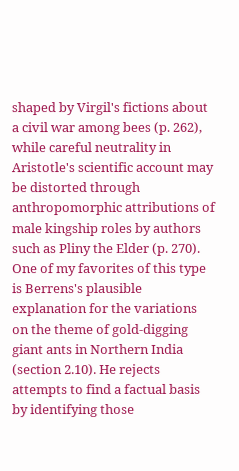shaped by Virgil's fictions about a civil war among bees (p. 262), while careful neutrality in Aristotle's scientific account may be distorted through anthropomorphic attributions of male kingship roles by authors such as Pliny the Elder (p. 270). One of my favorites of this type is Berrens's plausible explanation for the variations on the theme of gold-digging giant ants in Northern India (section 2.10). He rejects attempts to find a factual basis by identifying those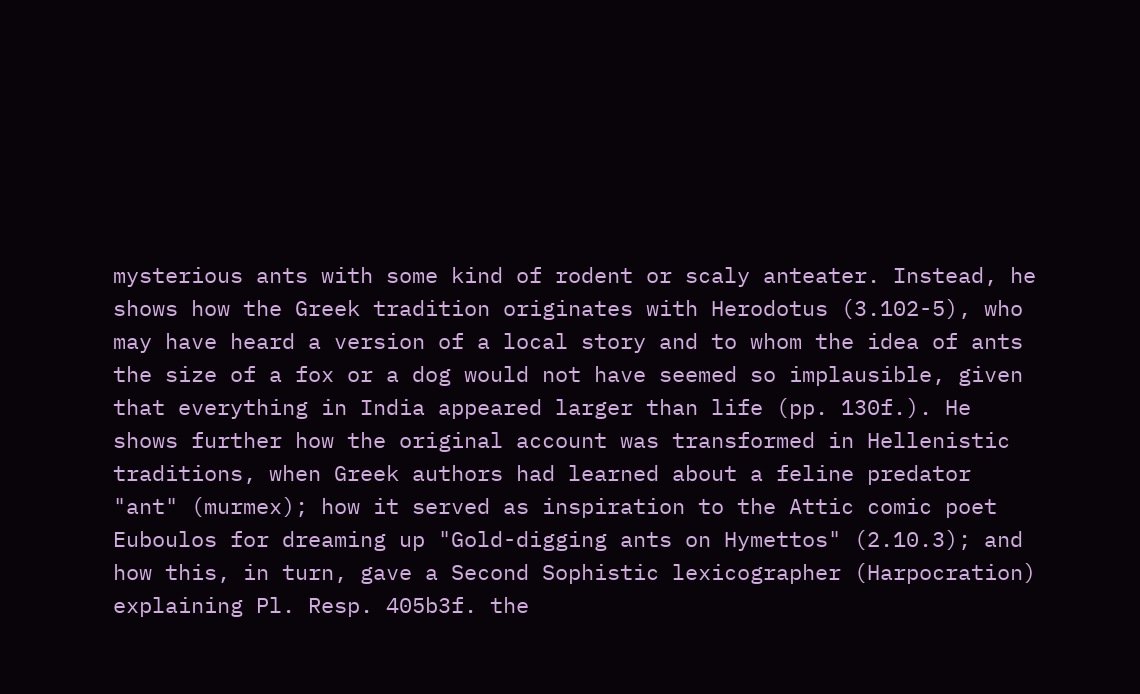mysterious ants with some kind of rodent or scaly anteater. Instead, he shows how the Greek tradition originates with Herodotus (3.102-5), who may have heard a version of a local story and to whom the idea of ants the size of a fox or a dog would not have seemed so implausible, given that everything in India appeared larger than life (pp. 130f.). He shows further how the original account was transformed in Hellenistic traditions, when Greek authors had learned about a feline predator "ant" (murmex); how it served as inspiration to the Attic comic poet Euboulos for dreaming up "Gold-digging ants on Hymettos" (2.10.3); and how this, in turn, gave a Second Sophistic lexicographer (Harpocration) explaining Pl. Resp. 405b3f. the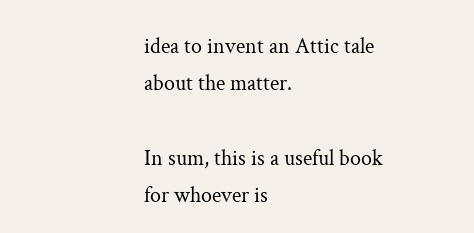idea to invent an Attic tale about the matter.

In sum, this is a useful book for whoever is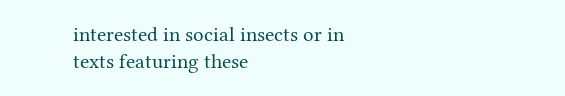interested in social insects or in texts featuring these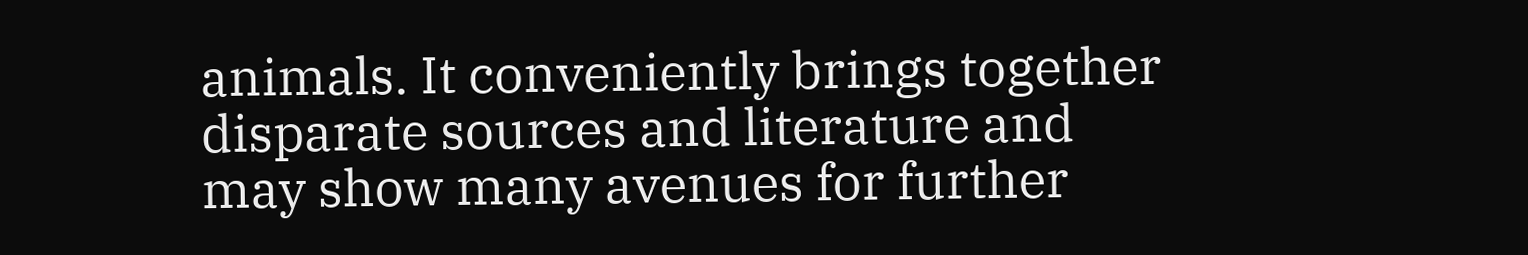animals. It conveniently brings together disparate sources and literature and may show many avenues for further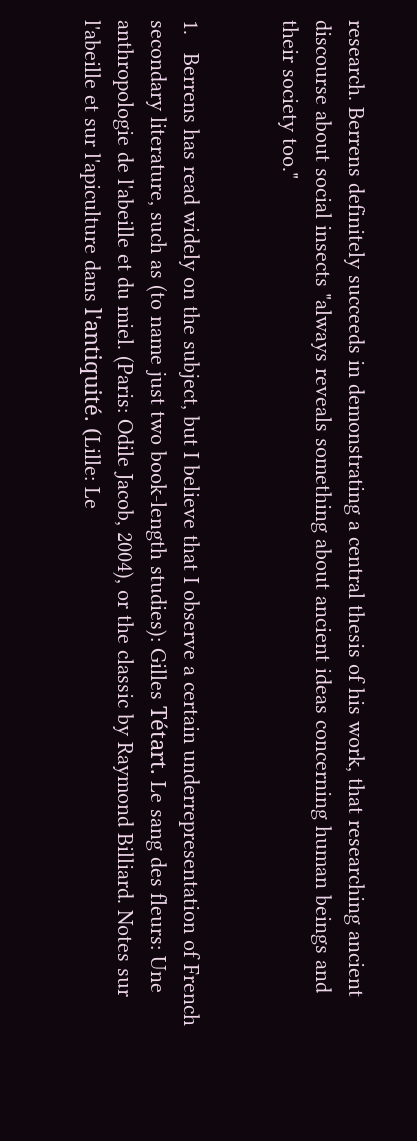research. Berrens definitely succeeds in demonstrating a central thesis of his work, that researching ancient discourse about social insects "always reveals something about ancient ideas concerning human beings and their society too."


1.   Berrens has read widely on the subject, but I believe that I observe a certain underrepresentation of French secondary literature, such as (to name just two book-length studies): Gilles Tétart. Le sang des fleurs: Une anthropologie de l'abeille et du miel. (Paris: Odile Jacob, 2004), or the classic by Raymond Billiard. Notes sur l'abeille et sur l'apiculture dans l'antiquité. (Lille: Le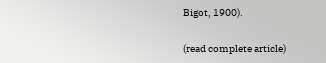Bigot, 1900).

(read complete article)